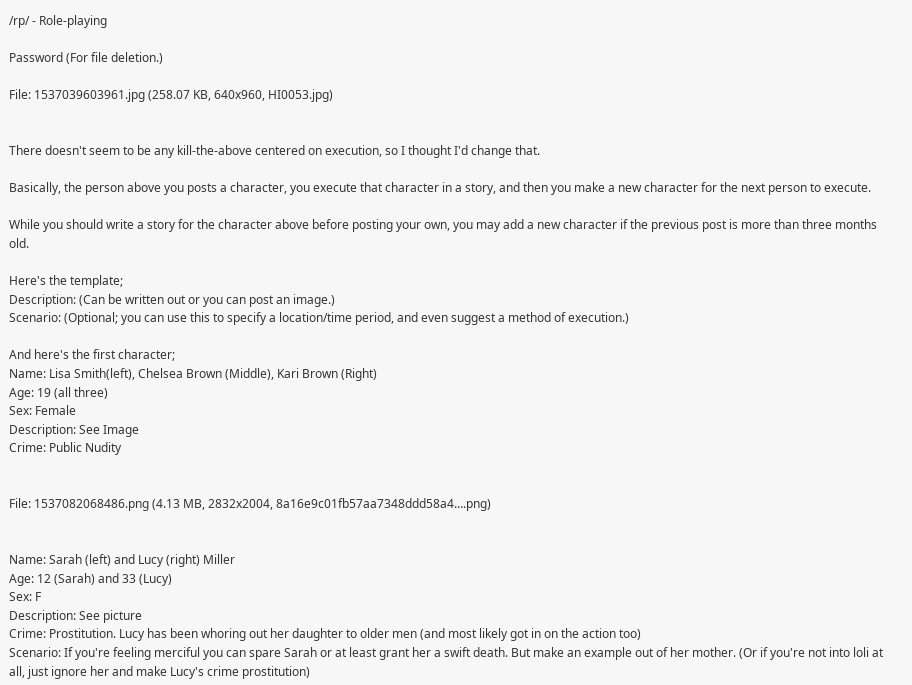/rp/ - Role-playing

Password (For file deletion.)

File: 1537039603961.jpg (258.07 KB, 640x960, HI0053.jpg)


There doesn't seem to be any kill-the-above centered on execution, so I thought I'd change that.

Basically, the person above you posts a character, you execute that character in a story, and then you make a new character for the next person to execute.

While you should write a story for the character above before posting your own, you may add a new character if the previous post is more than three months old.

Here's the template;
Description: (Can be written out or you can post an image.)
Scenario: (Optional; you can use this to specify a location/time period, and even suggest a method of execution.)

And here's the first character;
Name: Lisa Smith(left), Chelsea Brown (Middle), Kari Brown (Right)
Age: 19 (all three)
Sex: Female
Description: See Image
Crime: Public Nudity


File: 1537082068486.png (4.13 MB, 2832x2004, 8a16e9c01fb57aa7348ddd58a4….png)


Name: Sarah (left) and Lucy (right) Miller
Age: 12 (Sarah) and 33 (Lucy)
Sex: F
Description: See picture
Crime: Prostitution. Lucy has been whoring out her daughter to older men (and most likely got in on the action too)
Scenario: If you're feeling merciful you can spare Sarah or at least grant her a swift death. But make an example out of her mother. (Or if you're not into loli at all, just ignore her and make Lucy's crime prostitution)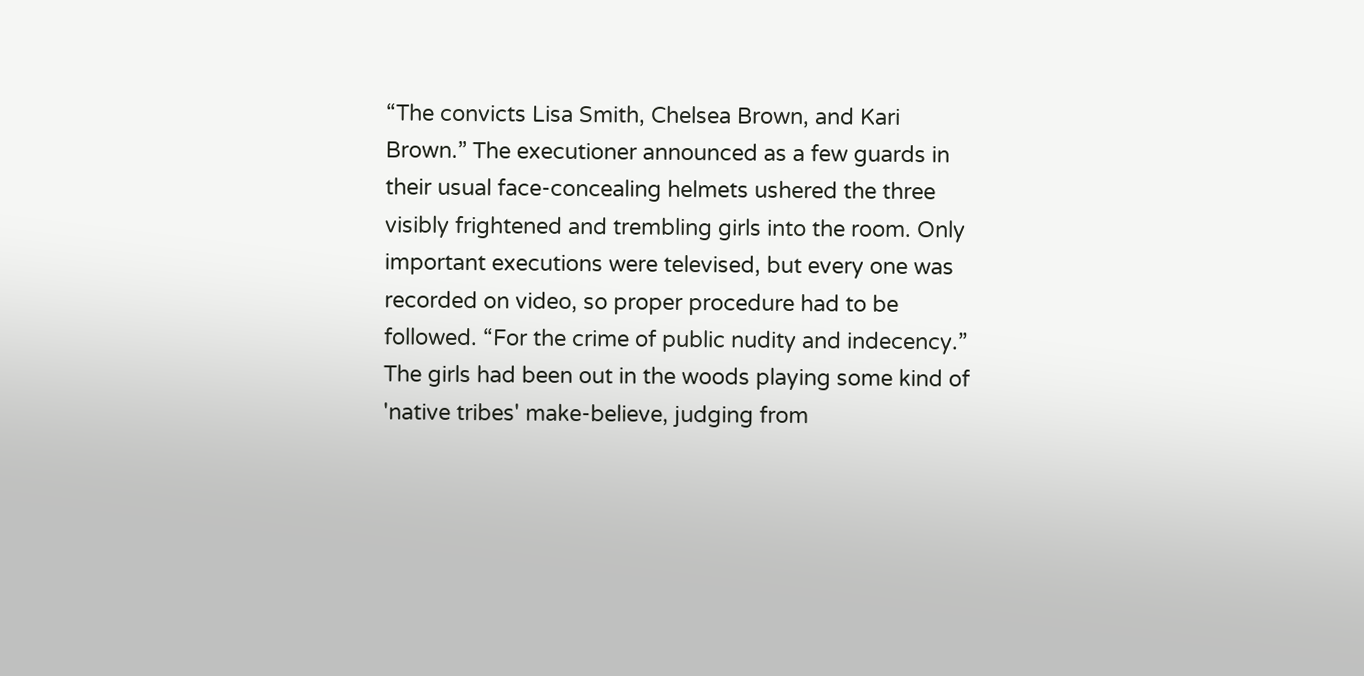“The convicts Lisa Smith, Chelsea Brown, and Kari Brown.” The executioner announced as a few guards in their usual face-concealing helmets ushered the three visibly frightened and trembling girls into the room. Only important executions were televised, but every one was recorded on video, so proper procedure had to be followed. “For the crime of public nudity and indecency.” The girls had been out in the woods playing some kind of 'native tribes' make-believe, judging from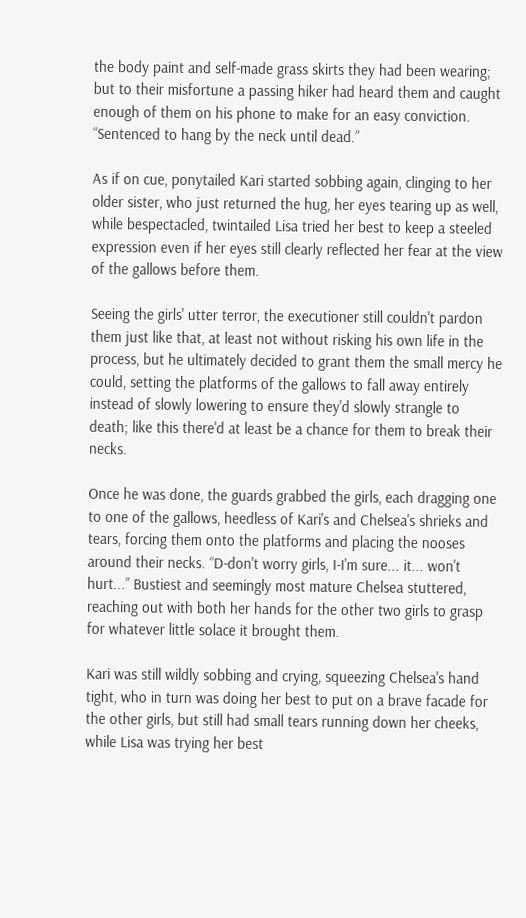the body paint and self-made grass skirts they had been wearing; but to their misfortune a passing hiker had heard them and caught enough of them on his phone to make for an easy conviction. “Sentenced to hang by the neck until dead.”

As if on cue, ponytailed Kari started sobbing again, clinging to her older sister, who just returned the hug, her eyes tearing up as well, while bespectacled, twintailed Lisa tried her best to keep a steeled expression even if her eyes still clearly reflected her fear at the view of the gallows before them.

Seeing the girls' utter terror, the executioner still couldn't pardon them just like that, at least not without risking his own life in the process, but he ultimately decided to grant them the small mercy he could, setting the platforms of the gallows to fall away entirely instead of slowly lowering to ensure they'd slowly strangle to death; like this there'd at least be a chance for them to break their necks.

Once he was done, the guards grabbed the girls, each dragging one to one of the gallows, heedless of Kari's and Chelsea's shrieks and tears, forcing them onto the platforms and placing the nooses around their necks. “D-don't worry girls, I-I'm sure... it... won't hurt...” Bustiest and seemingly most mature Chelsea stuttered, reaching out with both her hands for the other two girls to grasp for whatever little solace it brought them.

Kari was still wildly sobbing and crying, squeezing Chelsea's hand tight, who in turn was doing her best to put on a brave facade for the other girls, but still had small tears running down her cheeks, while Lisa was trying her best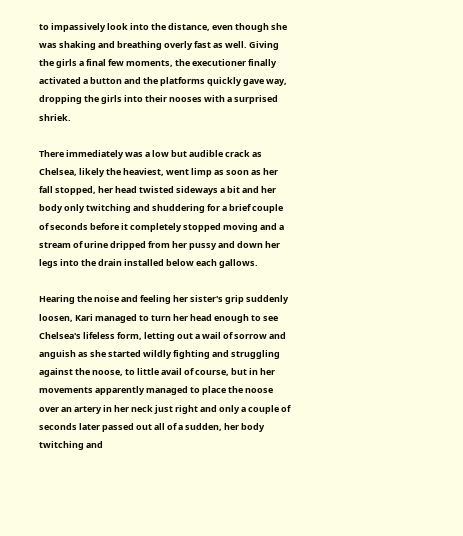to impassively look into the distance, even though she was shaking and breathing overly fast as well. Giving the girls a final few moments, the executioner finally activated a button and the platforms quickly gave way, dropping the girls into their nooses with a surprised shriek.

There immediately was a low but audible crack as Chelsea, likely the heaviest, went limp as soon as her fall stopped, her head twisted sideways a bit and her body only twitching and shuddering for a brief couple of seconds before it completely stopped moving and a stream of urine dripped from her pussy and down her legs into the drain installed below each gallows.

Hearing the noise and feeling her sister's grip suddenly loosen, Kari managed to turn her head enough to see Chelsea's lifeless form, letting out a wail of sorrow and anguish as she started wildly fighting and struggling against the noose, to little avail of course, but in her movements apparently managed to place the noose over an artery in her neck just right and only a couple of seconds later passed out all of a sudden, her body twitching and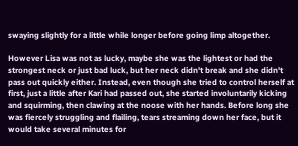swaying slightly for a little while longer before going limp altogether.

However Lisa was not as lucky, maybe she was the lightest or had the strongest neck or just bad luck, but her neck didn't break and she didn't pass out quickly either. Instead, even though she tried to control herself at first, just a little after Kari had passed out, she started involuntarily kicking and squirming, then clawing at the noose with her hands. Before long she was fiercely struggling and flailing, tears streaming down her face, but it would take several minutes for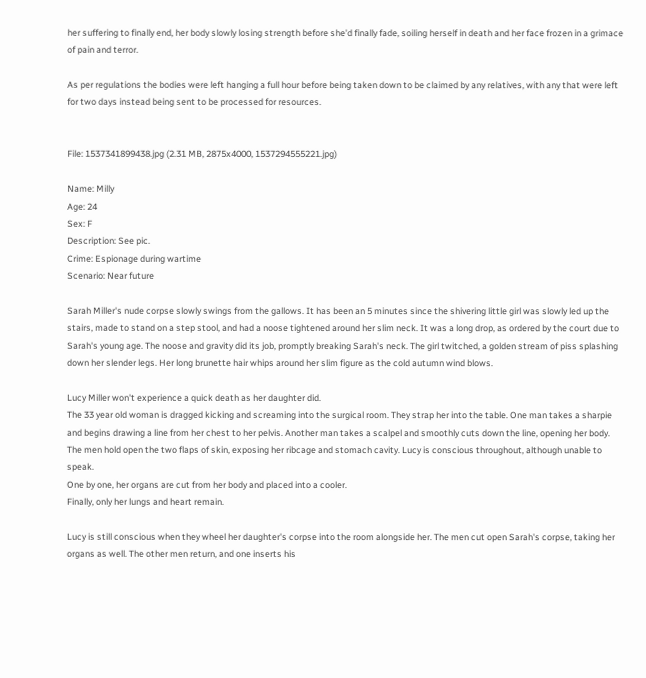her suffering to finally end, her body slowly losing strength before she'd finally fade, soiling herself in death and her face frozen in a grimace of pain and terror.

As per regulations the bodies were left hanging a full hour before being taken down to be claimed by any relatives, with any that were left for two days instead being sent to be processed for resources.


File: 1537341899438.jpg (2.31 MB, 2875x4000, 1537294555221.jpg)

Name: Milly
Age: 24
Sex: F
Description: See pic.
Crime: Espionage during wartime
Scenario: Near future

Sarah Miller's nude corpse slowly swings from the gallows. It has been an 5 minutes since the shivering little girl was slowly led up the stairs, made to stand on a step stool, and had a noose tightened around her slim neck. It was a long drop, as ordered by the court due to Sarah's young age. The noose and gravity did its job, promptly breaking Sarah's neck. The girl twitched, a golden stream of piss splashing down her slender legs. Her long brunette hair whips around her slim figure as the cold autumn wind blows.

Lucy Miller won't experience a quick death as her daughter did.
The 33 year old woman is dragged kicking and screaming into the surgical room. They strap her into the table. One man takes a sharpie and begins drawing a line from her chest to her pelvis. Another man takes a scalpel and smoothly cuts down the line, opening her body. The men hold open the two flaps of skin, exposing her ribcage and stomach cavity. Lucy is conscious throughout, although unable to speak.
One by one, her organs are cut from her body and placed into a cooler.
Finally, only her lungs and heart remain.

Lucy is still conscious when they wheel her daughter's corpse into the room alongside her. The men cut open Sarah's corpse, taking her organs as well. The other men return, and one inserts his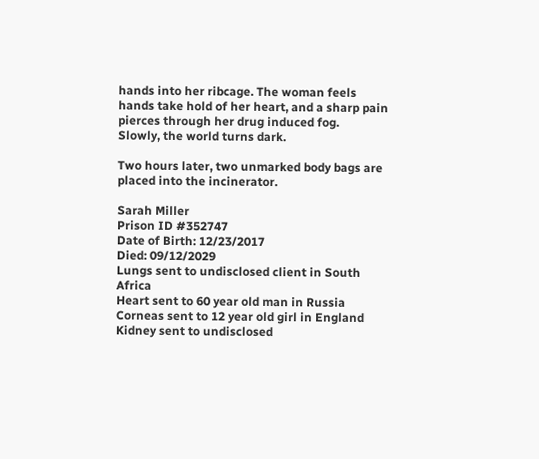hands into her ribcage. The woman feels hands take hold of her heart, and a sharp pain pierces through her drug induced fog.
Slowly, the world turns dark.

Two hours later, two unmarked body bags are placed into the incinerator.

Sarah Miller
Prison ID #352747
Date of Birth: 12/23/2017
Died: 09/12/2029
Lungs sent to undisclosed client in South Africa
Heart sent to 60 year old man in Russia
Corneas sent to 12 year old girl in England
Kidney sent to undisclosed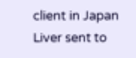client in Japan
Liver sent to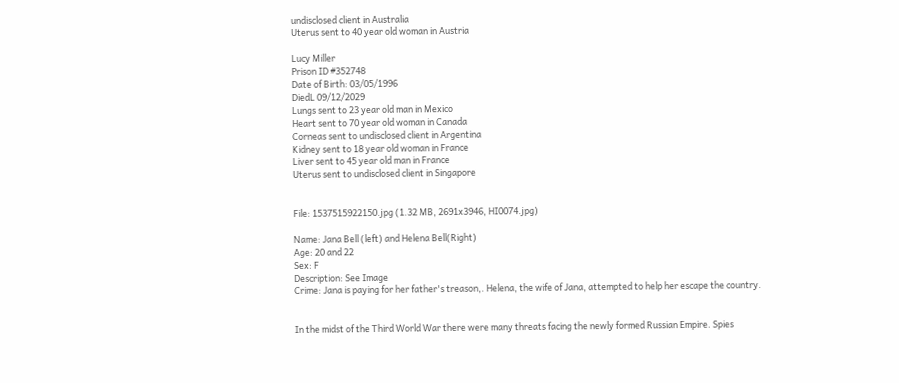undisclosed client in Australia
Uterus sent to 40 year old woman in Austria

Lucy Miller
Prison ID #352748
Date of Birth: 03/05/1996
DiedL 09/12/2029
Lungs sent to 23 year old man in Mexico
Heart sent to 70 year old woman in Canada
Corneas sent to undisclosed client in Argentina
Kidney sent to 18 year old woman in France
Liver sent to 45 year old man in France
Uterus sent to undisclosed client in Singapore


File: 1537515922150.jpg (1.32 MB, 2691x3946, HI0074.jpg)

Name: Jana Bell (left) and Helena Bell(Right)
Age: 20 and 22
Sex: F
Description: See Image
Crime: Jana is paying for her father's treason,. Helena, the wife of Jana, attempted to help her escape the country.


In the midst of the Third World War there were many threats facing the newly formed Russian Empire. Spies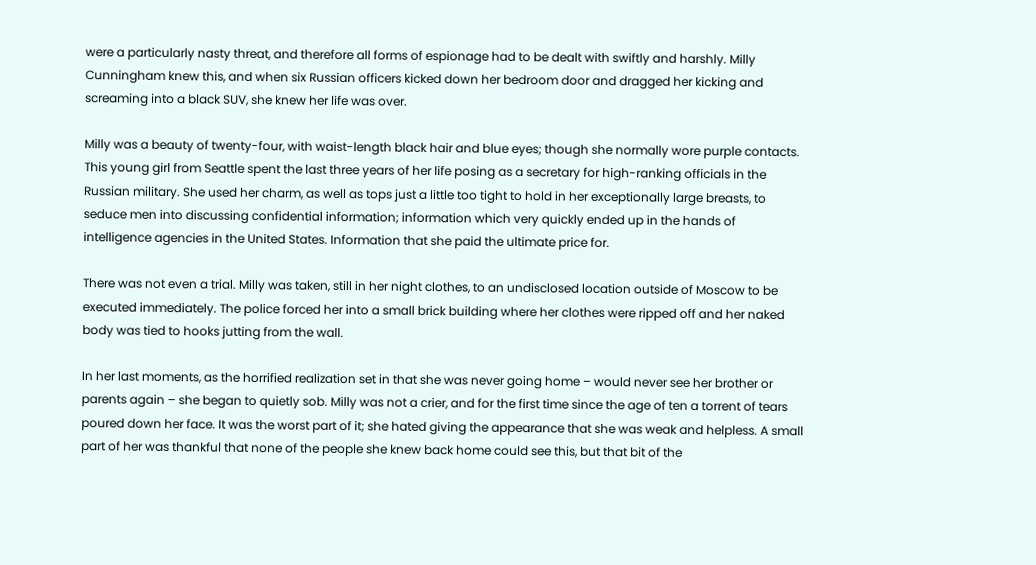were a particularly nasty threat, and therefore all forms of espionage had to be dealt with swiftly and harshly. Milly Cunningham knew this, and when six Russian officers kicked down her bedroom door and dragged her kicking and screaming into a black SUV, she knew her life was over.

Milly was a beauty of twenty-four, with waist-length black hair and blue eyes; though she normally wore purple contacts. This young girl from Seattle spent the last three years of her life posing as a secretary for high-ranking officials in the Russian military. She used her charm, as well as tops just a little too tight to hold in her exceptionally large breasts, to seduce men into discussing confidential information; information which very quickly ended up in the hands of intelligence agencies in the United States. Information that she paid the ultimate price for.

There was not even a trial. Milly was taken, still in her night clothes, to an undisclosed location outside of Moscow to be executed immediately. The police forced her into a small brick building where her clothes were ripped off and her naked body was tied to hooks jutting from the wall.

In her last moments, as the horrified realization set in that she was never going home – would never see her brother or parents again – she began to quietly sob. Milly was not a crier, and for the first time since the age of ten a torrent of tears poured down her face. It was the worst part of it; she hated giving the appearance that she was weak and helpless. A small part of her was thankful that none of the people she knew back home could see this, but that bit of the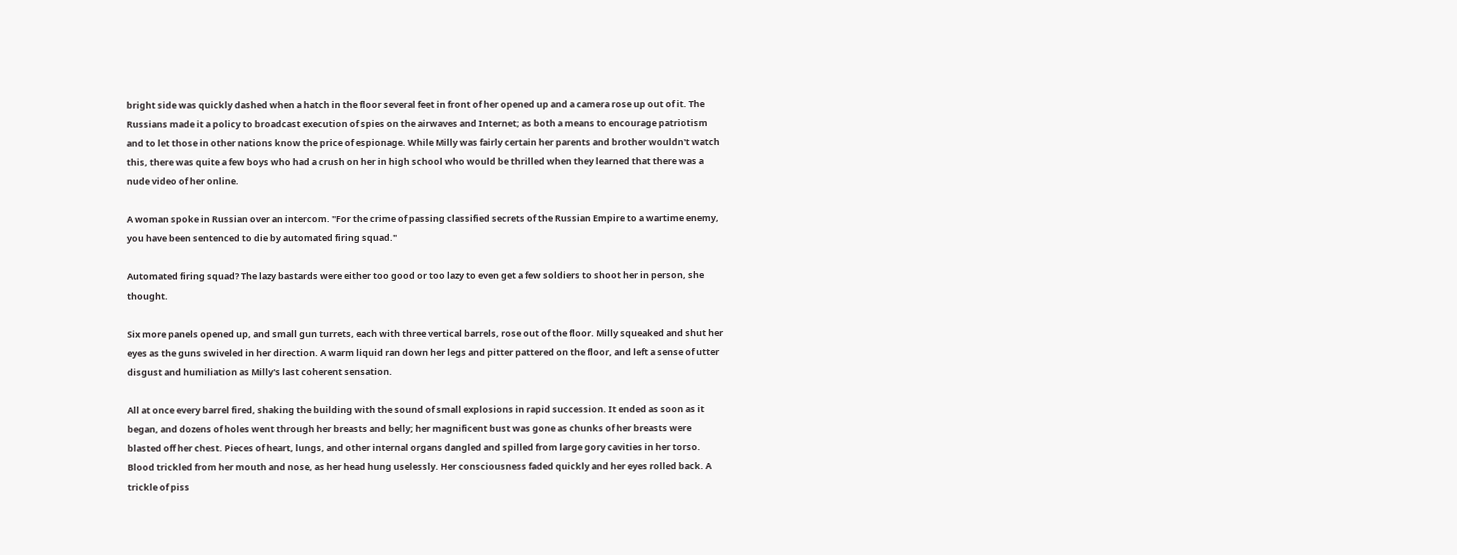bright side was quickly dashed when a hatch in the floor several feet in front of her opened up and a camera rose up out of it. The Russians made it a policy to broadcast execution of spies on the airwaves and Internet; as both a means to encourage patriotism and to let those in other nations know the price of espionage. While Milly was fairly certain her parents and brother wouldn't watch this, there was quite a few boys who had a crush on her in high school who would be thrilled when they learned that there was a nude video of her online.

A woman spoke in Russian over an intercom. "For the crime of passing classified secrets of the Russian Empire to a wartime enemy, you have been sentenced to die by automated firing squad."

Automated firing squad? The lazy bastards were either too good or too lazy to even get a few soldiers to shoot her in person, she thought.

Six more panels opened up, and small gun turrets, each with three vertical barrels, rose out of the floor. Milly squeaked and shut her eyes as the guns swiveled in her direction. A warm liquid ran down her legs and pitter pattered on the floor, and left a sense of utter disgust and humiliation as Milly's last coherent sensation.

All at once every barrel fired, shaking the building with the sound of small explosions in rapid succession. It ended as soon as it began, and dozens of holes went through her breasts and belly; her magnificent bust was gone as chunks of her breasts were blasted off her chest. Pieces of heart, lungs, and other internal organs dangled and spilled from large gory cavities in her torso. Blood trickled from her mouth and nose, as her head hung uselessly. Her consciousness faded quickly and her eyes rolled back. A trickle of piss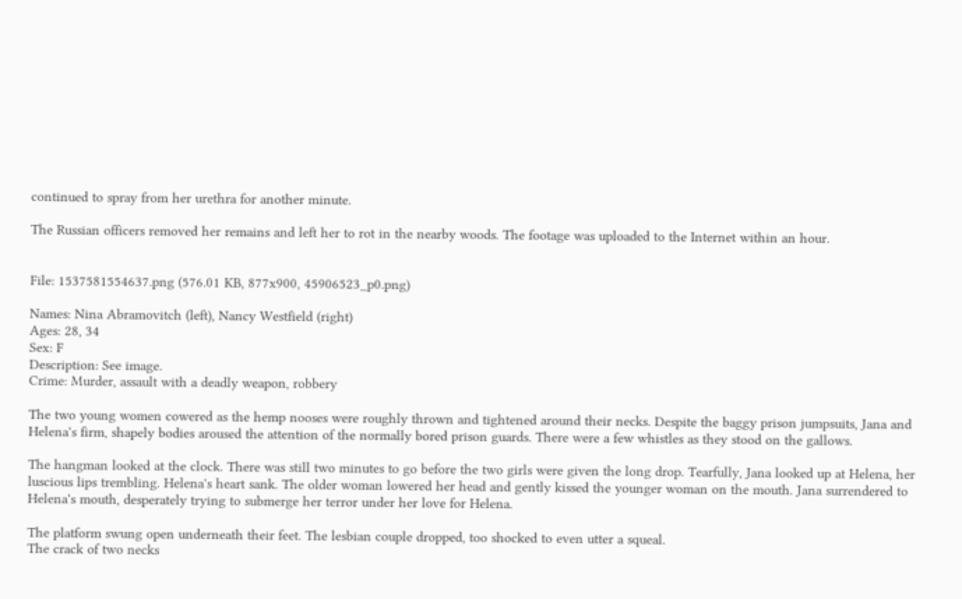continued to spray from her urethra for another minute.

The Russian officers removed her remains and left her to rot in the nearby woods. The footage was uploaded to the Internet within an hour.


File: 1537581554637.png (576.01 KB, 877x900, 45906523_p0.png)

Names: Nina Abramovitch (left), Nancy Westfield (right)
Ages: 28, 34
Sex: F
Description: See image.
Crime: Murder, assault with a deadly weapon, robbery

The two young women cowered as the hemp nooses were roughly thrown and tightened around their necks. Despite the baggy prison jumpsuits, Jana and Helena's firm, shapely bodies aroused the attention of the normally bored prison guards. There were a few whistles as they stood on the gallows.

The hangman looked at the clock. There was still two minutes to go before the two girls were given the long drop. Tearfully, Jana looked up at Helena, her luscious lips trembling. Helena's heart sank. The older woman lowered her head and gently kissed the younger woman on the mouth. Jana surrendered to Helena's mouth, desperately trying to submerge her terror under her love for Helena.

The platform swung open underneath their feet. The lesbian couple dropped, too shocked to even utter a squeal.
The crack of two necks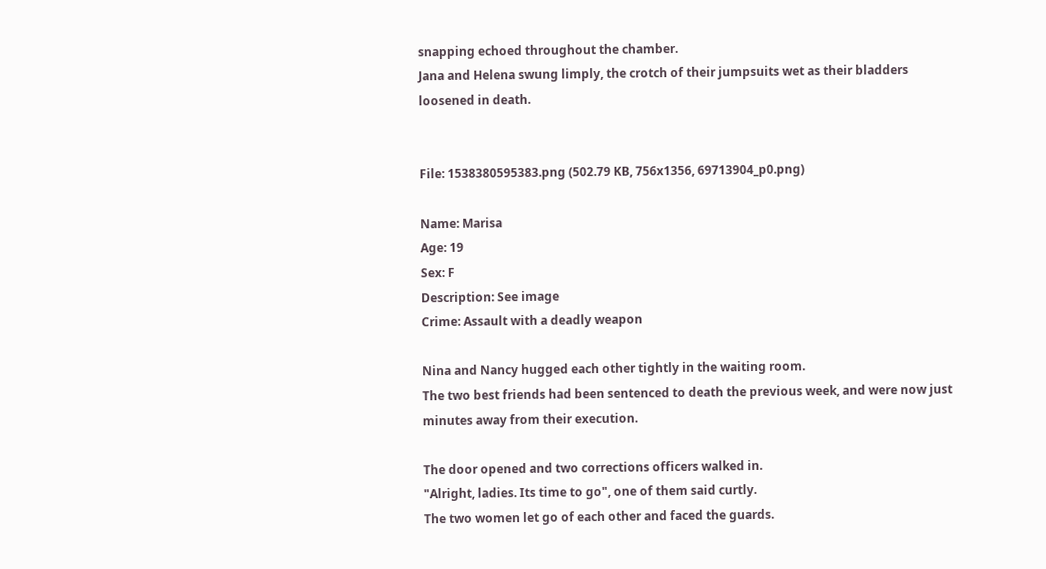snapping echoed throughout the chamber.
Jana and Helena swung limply, the crotch of their jumpsuits wet as their bladders loosened in death.


File: 1538380595383.png (502.79 KB, 756x1356, 69713904_p0.png)

Name: Marisa
Age: 19
Sex: F
Description: See image
Crime: Assault with a deadly weapon

Nina and Nancy hugged each other tightly in the waiting room.
The two best friends had been sentenced to death the previous week, and were now just minutes away from their execution.

The door opened and two corrections officers walked in.
"Alright, ladies. Its time to go", one of them said curtly.
The two women let go of each other and faced the guards.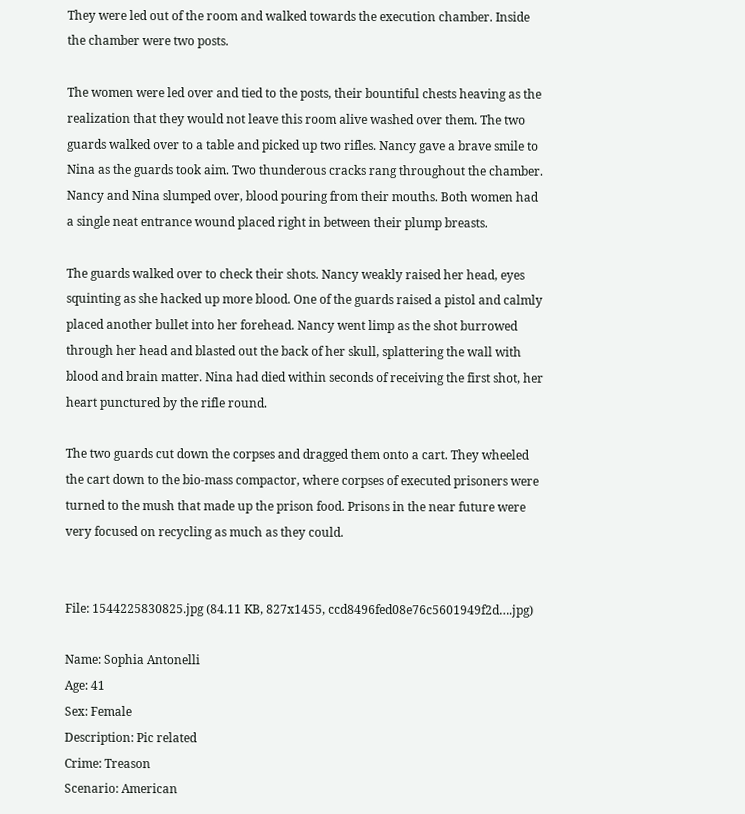They were led out of the room and walked towards the execution chamber. Inside the chamber were two posts.

The women were led over and tied to the posts, their bountiful chests heaving as the realization that they would not leave this room alive washed over them. The two guards walked over to a table and picked up two rifles. Nancy gave a brave smile to Nina as the guards took aim. Two thunderous cracks rang throughout the chamber. Nancy and Nina slumped over, blood pouring from their mouths. Both women had a single neat entrance wound placed right in between their plump breasts.

The guards walked over to check their shots. Nancy weakly raised her head, eyes squinting as she hacked up more blood. One of the guards raised a pistol and calmly placed another bullet into her forehead. Nancy went limp as the shot burrowed through her head and blasted out the back of her skull, splattering the wall with blood and brain matter. Nina had died within seconds of receiving the first shot, her heart punctured by the rifle round.

The two guards cut down the corpses and dragged them onto a cart. They wheeled the cart down to the bio-mass compactor, where corpses of executed prisoners were turned to the mush that made up the prison food. Prisons in the near future were very focused on recycling as much as they could.


File: 1544225830825.jpg (84.11 KB, 827x1455, ccd8496fed08e76c5601949f2d….jpg)

Name: Sophia Antonelli
Age: 41
Sex: Female
Description: Pic related
Crime: Treason
Scenario: American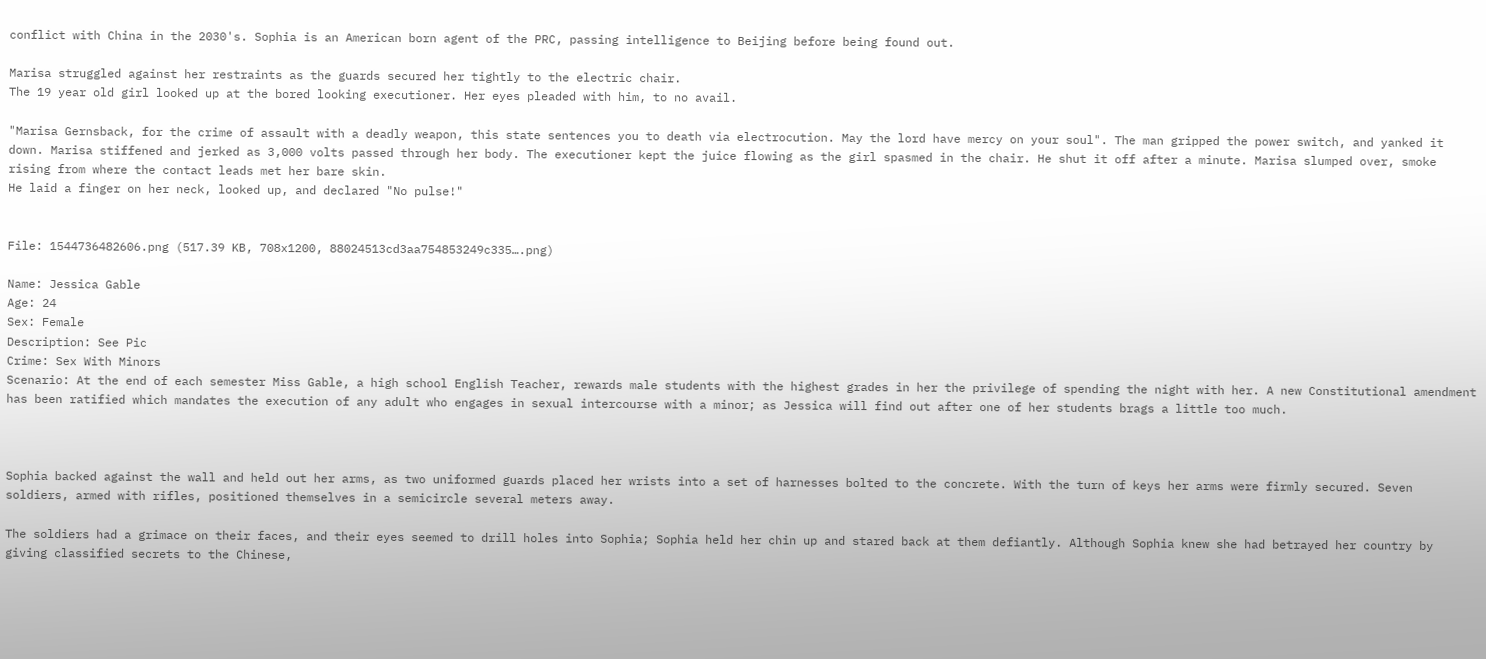conflict with China in the 2030's. Sophia is an American born agent of the PRC, passing intelligence to Beijing before being found out.

Marisa struggled against her restraints as the guards secured her tightly to the electric chair.
The 19 year old girl looked up at the bored looking executioner. Her eyes pleaded with him, to no avail.

"Marisa Gernsback, for the crime of assault with a deadly weapon, this state sentences you to death via electrocution. May the lord have mercy on your soul". The man gripped the power switch, and yanked it down. Marisa stiffened and jerked as 3,000 volts passed through her body. The executioner kept the juice flowing as the girl spasmed in the chair. He shut it off after a minute. Marisa slumped over, smoke rising from where the contact leads met her bare skin.
He laid a finger on her neck, looked up, and declared "No pulse!"


File: 1544736482606.png (517.39 KB, 708x1200, 88024513cd3aa754853249c335….png)

Name: Jessica Gable
Age: 24
Sex: Female
Description: See Pic
Crime: Sex With Minors
Scenario: At the end of each semester Miss Gable, a high school English Teacher, rewards male students with the highest grades in her the privilege of spending the night with her. A new Constitutional amendment has been ratified which mandates the execution of any adult who engages in sexual intercourse with a minor; as Jessica will find out after one of her students brags a little too much.



Sophia backed against the wall and held out her arms, as two uniformed guards placed her wrists into a set of harnesses bolted to the concrete. With the turn of keys her arms were firmly secured. Seven soldiers, armed with rifles, positioned themselves in a semicircle several meters away.

The soldiers had a grimace on their faces, and their eyes seemed to drill holes into Sophia; Sophia held her chin up and stared back at them defiantly. Although Sophia knew she had betrayed her country by giving classified secrets to the Chinese,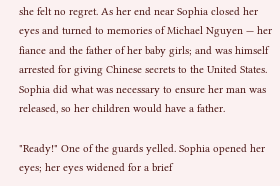she felt no regret. As her end near Sophia closed her eyes and turned to memories of Michael Nguyen — her fiance and the father of her baby girls; and was himself arrested for giving Chinese secrets to the United States. Sophia did what was necessary to ensure her man was released, so her children would have a father.

"Ready!" One of the guards yelled. Sophia opened her eyes; her eyes widened for a brief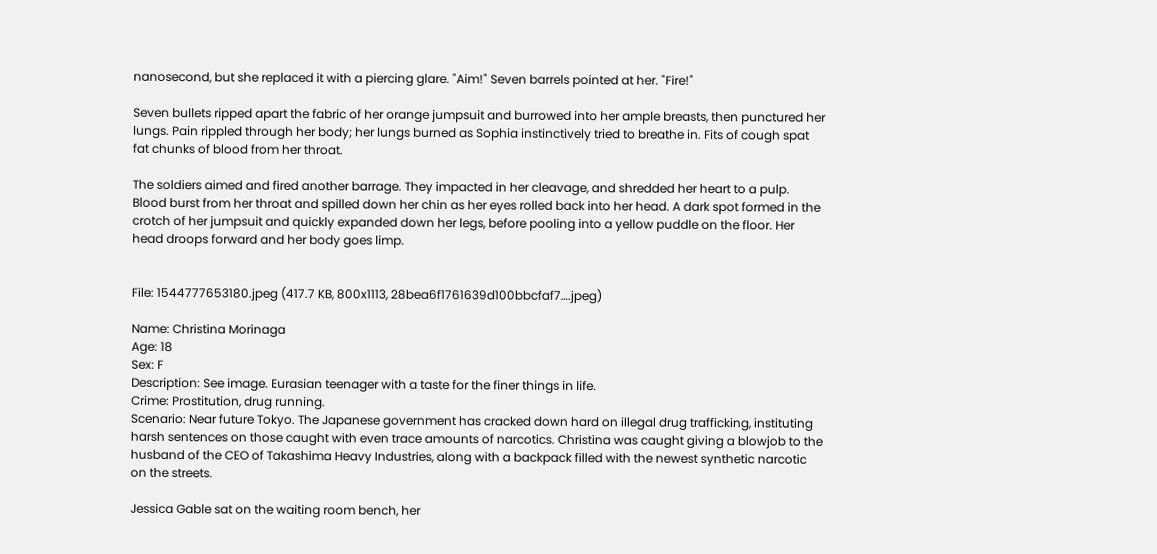nanosecond, but she replaced it with a piercing glare. "Aim!" Seven barrels pointed at her. "Fire!"

Seven bullets ripped apart the fabric of her orange jumpsuit and burrowed into her ample breasts, then punctured her lungs. Pain rippled through her body; her lungs burned as Sophia instinctively tried to breathe in. Fits of cough spat fat chunks of blood from her throat.

The soldiers aimed and fired another barrage. They impacted in her cleavage, and shredded her heart to a pulp. Blood burst from her throat and spilled down her chin as her eyes rolled back into her head. A dark spot formed in the crotch of her jumpsuit and quickly expanded down her legs, before pooling into a yellow puddle on the floor. Her head droops forward and her body goes limp.


File: 1544777653180.jpeg (417.7 KB, 800x1113, 28bea6f1761639d100bbcfaf7….jpeg)

Name: Christina Morinaga
Age: 18
Sex: F
Description: See image. Eurasian teenager with a taste for the finer things in life.
Crime: Prostitution, drug running.
Scenario: Near future Tokyo. The Japanese government has cracked down hard on illegal drug trafficking, instituting harsh sentences on those caught with even trace amounts of narcotics. Christina was caught giving a blowjob to the husband of the CEO of Takashima Heavy Industries, along with a backpack filled with the newest synthetic narcotic on the streets.

Jessica Gable sat on the waiting room bench, her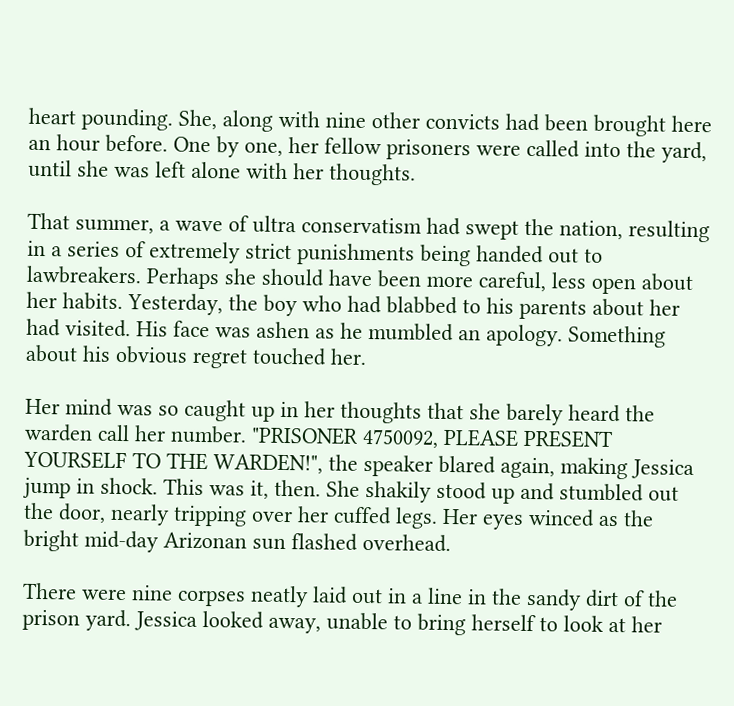heart pounding. She, along with nine other convicts had been brought here an hour before. One by one, her fellow prisoners were called into the yard, until she was left alone with her thoughts.

That summer, a wave of ultra conservatism had swept the nation, resulting in a series of extremely strict punishments being handed out to lawbreakers. Perhaps she should have been more careful, less open about her habits. Yesterday, the boy who had blabbed to his parents about her had visited. His face was ashen as he mumbled an apology. Something about his obvious regret touched her.

Her mind was so caught up in her thoughts that she barely heard the warden call her number. "PRISONER 4750092, PLEASE PRESENT YOURSELF TO THE WARDEN!", the speaker blared again, making Jessica jump in shock. This was it, then. She shakily stood up and stumbled out the door, nearly tripping over her cuffed legs. Her eyes winced as the bright mid-day Arizonan sun flashed overhead.

There were nine corpses neatly laid out in a line in the sandy dirt of the prison yard. Jessica looked away, unable to bring herself to look at her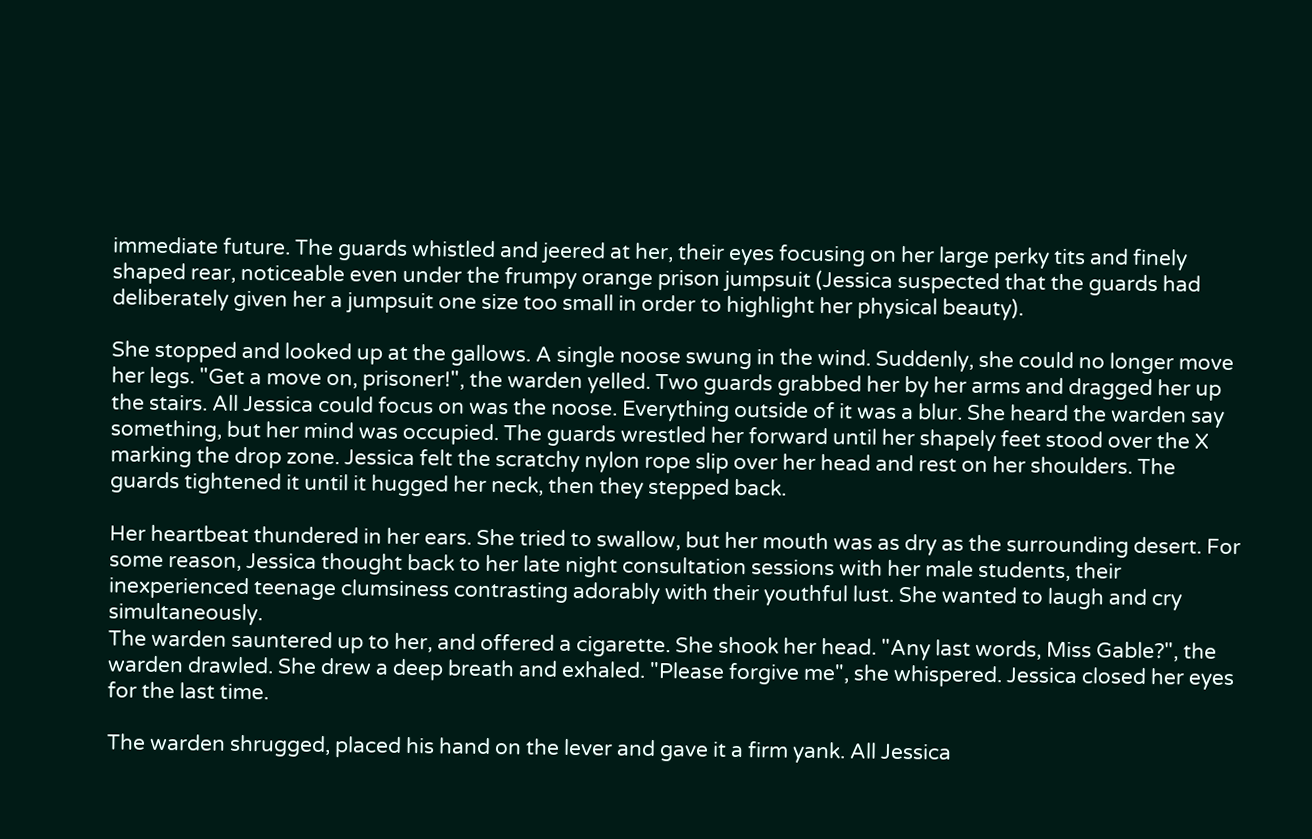immediate future. The guards whistled and jeered at her, their eyes focusing on her large perky tits and finely shaped rear, noticeable even under the frumpy orange prison jumpsuit (Jessica suspected that the guards had deliberately given her a jumpsuit one size too small in order to highlight her physical beauty).

She stopped and looked up at the gallows. A single noose swung in the wind. Suddenly, she could no longer move her legs. "Get a move on, prisoner!", the warden yelled. Two guards grabbed her by her arms and dragged her up the stairs. All Jessica could focus on was the noose. Everything outside of it was a blur. She heard the warden say something, but her mind was occupied. The guards wrestled her forward until her shapely feet stood over the X marking the drop zone. Jessica felt the scratchy nylon rope slip over her head and rest on her shoulders. The guards tightened it until it hugged her neck, then they stepped back.

Her heartbeat thundered in her ears. She tried to swallow, but her mouth was as dry as the surrounding desert. For some reason, Jessica thought back to her late night consultation sessions with her male students, their inexperienced teenage clumsiness contrasting adorably with their youthful lust. She wanted to laugh and cry simultaneously.
The warden sauntered up to her, and offered a cigarette. She shook her head. "Any last words, Miss Gable?", the warden drawled. She drew a deep breath and exhaled. "Please forgive me", she whispered. Jessica closed her eyes for the last time.

The warden shrugged, placed his hand on the lever and gave it a firm yank. All Jessica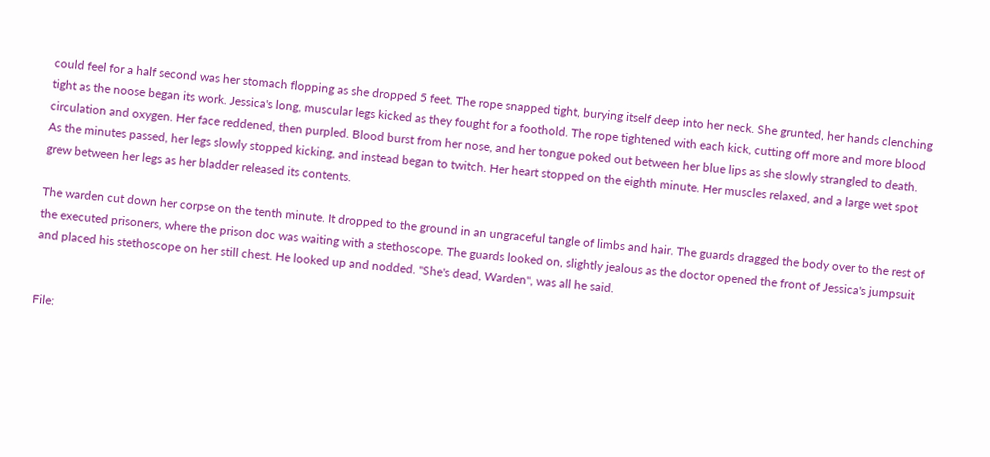could feel for a half second was her stomach flopping as she dropped 5 feet. The rope snapped tight, burying itself deep into her neck. She grunted, her hands clenching tight as the noose began its work. Jessica's long, muscular legs kicked as they fought for a foothold. The rope tightened with each kick, cutting off more and more blood circulation and oxygen. Her face reddened, then purpled. Blood burst from her nose, and her tongue poked out between her blue lips as she slowly strangled to death.
As the minutes passed, her legs slowly stopped kicking, and instead began to twitch. Her heart stopped on the eighth minute. Her muscles relaxed, and a large wet spot grew between her legs as her bladder released its contents.

The warden cut down her corpse on the tenth minute. It dropped to the ground in an ungraceful tangle of limbs and hair. The guards dragged the body over to the rest of the executed prisoners, where the prison doc was waiting with a stethoscope. The guards looked on, slightly jealous as the doctor opened the front of Jessica's jumpsuit and placed his stethoscope on her still chest. He looked up and nodded. "She's dead, Warden", was all he said.


File: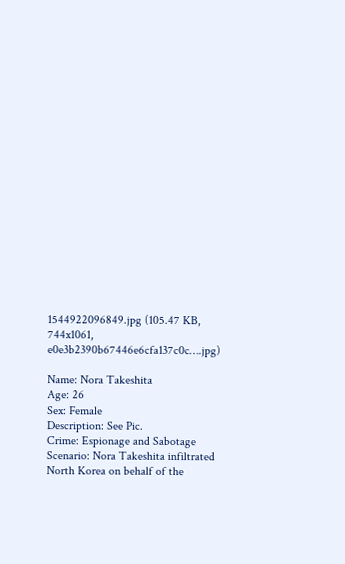1544922096849.jpg (105.47 KB, 744x1061, e0e3b2390b67446e6cfa137c0c….jpg)

Name: Nora Takeshita
Age: 26
Sex: Female
Description: See Pic.
Crime: Espionage and Sabotage
Scenario: Nora Takeshita infiltrated North Korea on behalf of the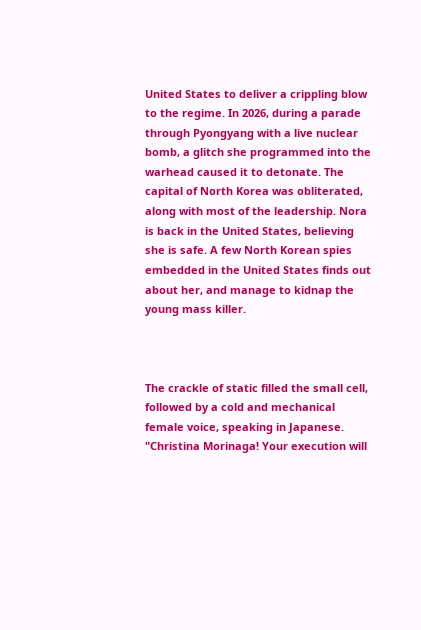United States to deliver a crippling blow to the regime. In 2026, during a parade through Pyongyang with a live nuclear bomb, a glitch she programmed into the warhead caused it to detonate. The capital of North Korea was obliterated, along with most of the leadership. Nora is back in the United States, believing she is safe. A few North Korean spies embedded in the United States finds out about her, and manage to kidnap the young mass killer.



The crackle of static filled the small cell, followed by a cold and mechanical female voice, speaking in Japanese. "Christina Morinaga! Your execution will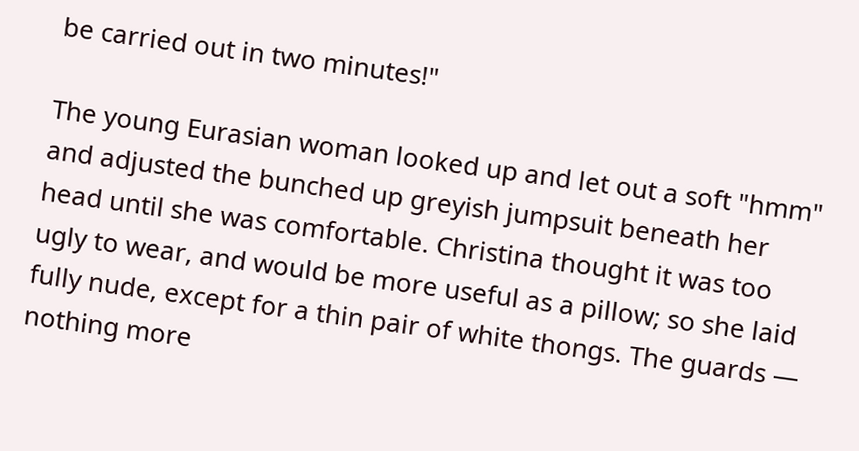be carried out in two minutes!"

The young Eurasian woman looked up and let out a soft "hmm" and adjusted the bunched up greyish jumpsuit beneath her head until she was comfortable. Christina thought it was too ugly to wear, and would be more useful as a pillow; so she laid fully nude, except for a thin pair of white thongs. The guards — nothing more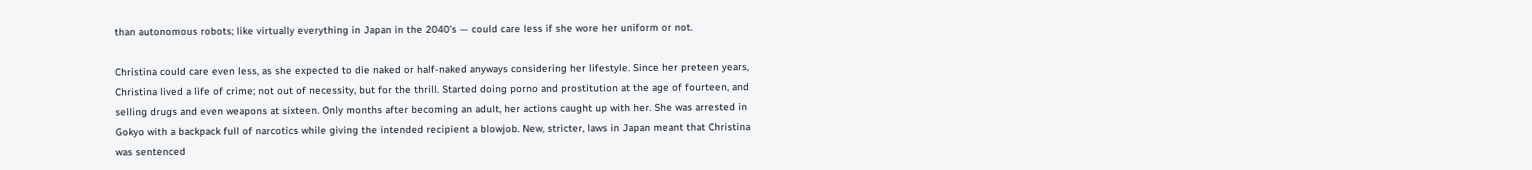than autonomous robots; like virtually everything in Japan in the 2040's — could care less if she wore her uniform or not.

Christina could care even less, as she expected to die naked or half-naked anyways considering her lifestyle. Since her preteen years, Christina lived a life of crime; not out of necessity, but for the thrill. Started doing porno and prostitution at the age of fourteen, and selling drugs and even weapons at sixteen. Only months after becoming an adult, her actions caught up with her. She was arrested in Gokyo with a backpack full of narcotics while giving the intended recipient a blowjob. New, stricter, laws in Japan meant that Christina was sentenced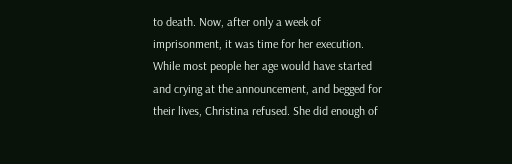to death. Now, after only a week of imprisonment, it was time for her execution. While most people her age would have started and crying at the announcement, and begged for their lives, Christina refused. She did enough of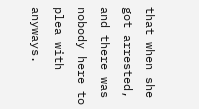that when she got arrested, and there was nobody here to plea with anyways.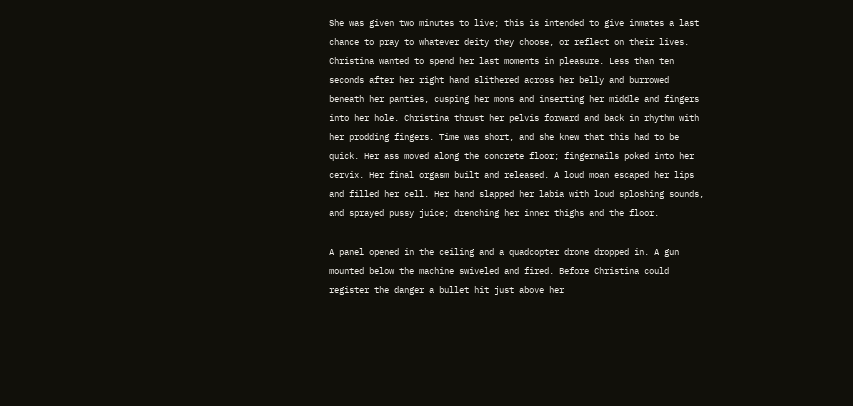She was given two minutes to live; this is intended to give inmates a last chance to pray to whatever deity they choose, or reflect on their lives. Christina wanted to spend her last moments in pleasure. Less than ten seconds after her right hand slithered across her belly and burrowed beneath her panties, cusping her mons and inserting her middle and fingers into her hole. Christina thrust her pelvis forward and back in rhythm with her prodding fingers. Time was short, and she knew that this had to be quick. Her ass moved along the concrete floor; fingernails poked into her cervix. Her final orgasm built and released. A loud moan escaped her lips and filled her cell. Her hand slapped her labia with loud sploshing sounds, and sprayed pussy juice; drenching her inner thighs and the floor.

A panel opened in the ceiling and a quadcopter drone dropped in. A gun mounted below the machine swiveled and fired. Before Christina could register the danger a bullet hit just above her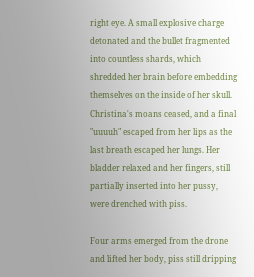right eye. A small explosive charge detonated and the bullet fragmented into countless shards, which shredded her brain before embedding themselves on the inside of her skull. Christina's moans ceased, and a final "uuuuh" escaped from her lips as the last breath escaped her lungs. Her bladder relaxed and her fingers, still partially inserted into her pussy, were drenched with piss.

Four arms emerged from the drone and lifted her body, piss still dripping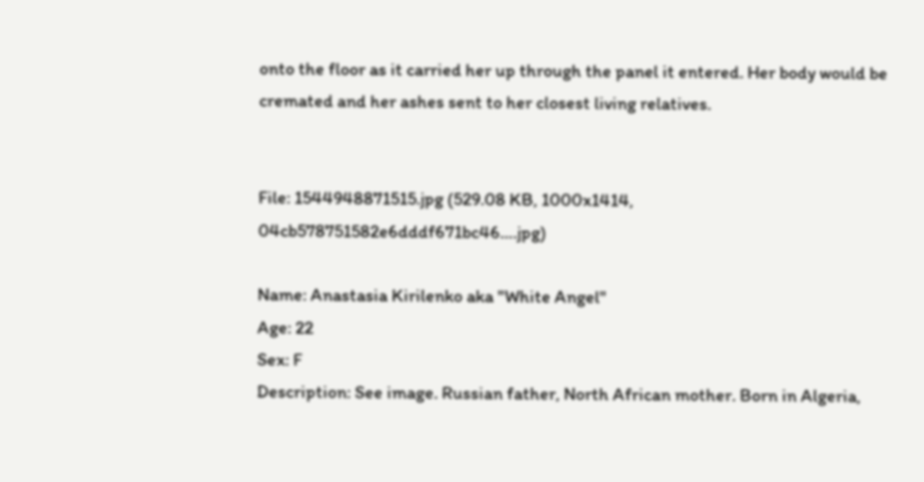onto the floor as it carried her up through the panel it entered. Her body would be cremated and her ashes sent to her closest living relatives.


File: 1544948871515.jpg (529.08 KB, 1000x1414, 04cb578751582e6dddf671bc46….jpg)

Name: Anastasia Kirilenko aka "White Angel"
Age: 22
Sex: F
Description: See image. Russian father, North African mother. Born in Algeria,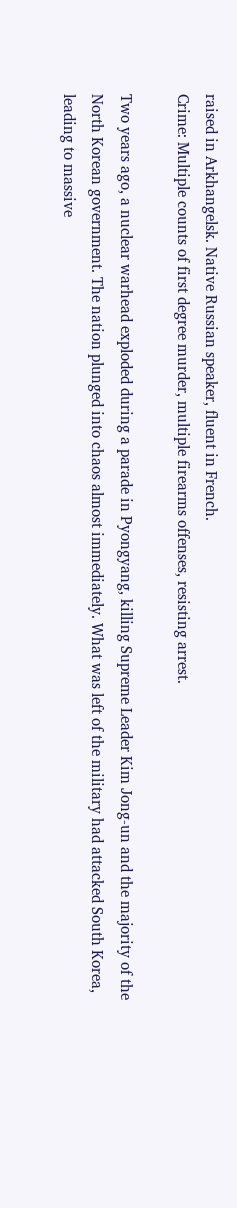raised in Arkhangelsk. Native Russian speaker, fluent in French.
Crime: Multiple counts of first degree murder, multiple firearms offenses, resisting arrest.

Two years ago, a nuclear warhead exploded during a parade in Pyongyang, killing Supreme Leader Kim Jong-un and the majority of the North Korean government. The nation plunged into chaos almost immediately. What was left of the military had attacked South Korea, leading to massive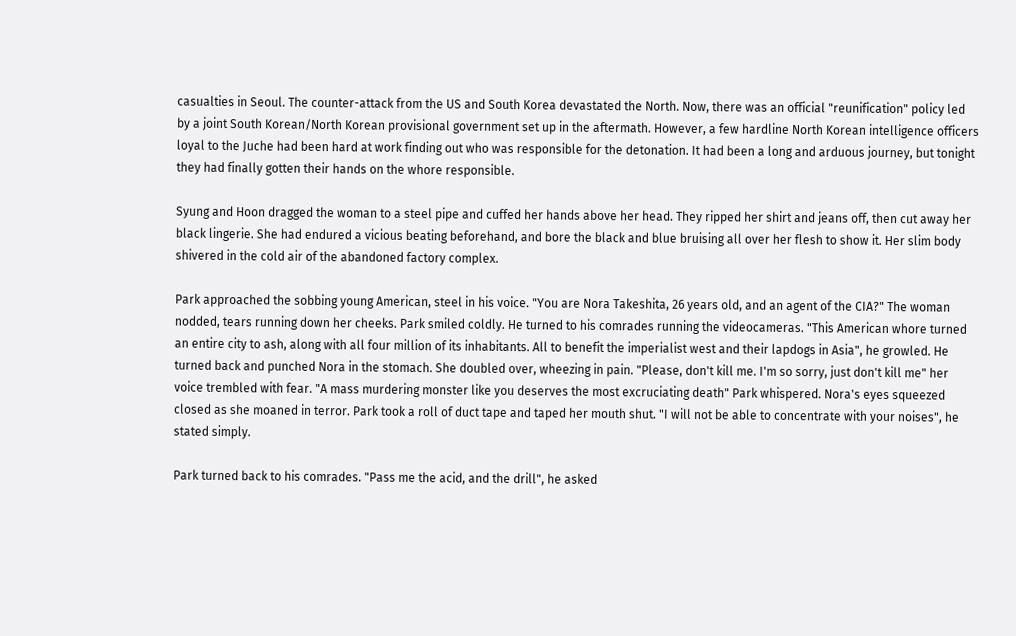casualties in Seoul. The counter-attack from the US and South Korea devastated the North. Now, there was an official "reunification" policy led by a joint South Korean/North Korean provisional government set up in the aftermath. However, a few hardline North Korean intelligence officers loyal to the Juche had been hard at work finding out who was responsible for the detonation. It had been a long and arduous journey, but tonight they had finally gotten their hands on the whore responsible.

Syung and Hoon dragged the woman to a steel pipe and cuffed her hands above her head. They ripped her shirt and jeans off, then cut away her black lingerie. She had endured a vicious beating beforehand, and bore the black and blue bruising all over her flesh to show it. Her slim body shivered in the cold air of the abandoned factory complex.

Park approached the sobbing young American, steel in his voice. "You are Nora Takeshita, 26 years old, and an agent of the CIA?" The woman nodded, tears running down her cheeks. Park smiled coldly. He turned to his comrades running the videocameras. "This American whore turned an entire city to ash, along with all four million of its inhabitants. All to benefit the imperialist west and their lapdogs in Asia", he growled. He turned back and punched Nora in the stomach. She doubled over, wheezing in pain. "Please, don't kill me. I'm so sorry, just don't kill me" her voice trembled with fear. "A mass murdering monster like you deserves the most excruciating death" Park whispered. Nora's eyes squeezed closed as she moaned in terror. Park took a roll of duct tape and taped her mouth shut. "I will not be able to concentrate with your noises", he stated simply.

Park turned back to his comrades. "Pass me the acid, and the drill", he asked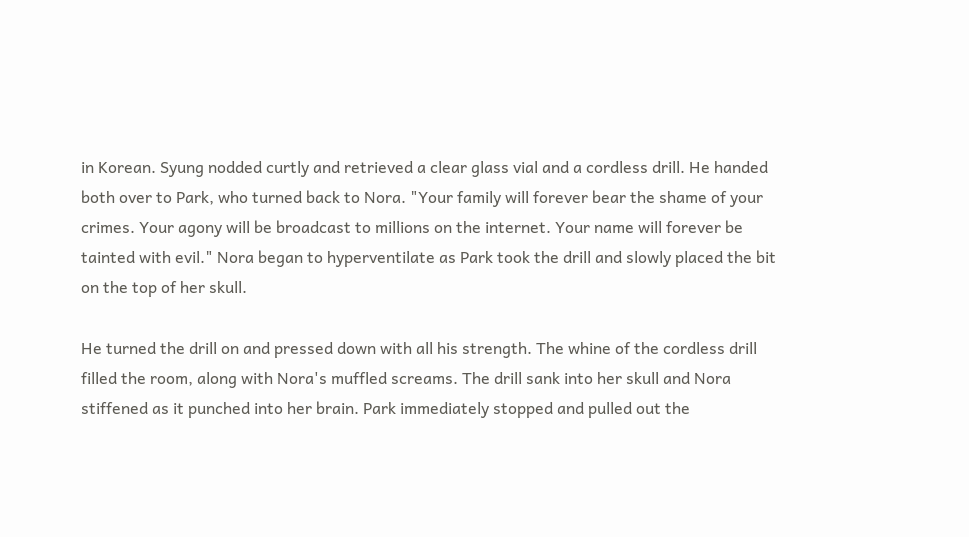in Korean. Syung nodded curtly and retrieved a clear glass vial and a cordless drill. He handed both over to Park, who turned back to Nora. "Your family will forever bear the shame of your crimes. Your agony will be broadcast to millions on the internet. Your name will forever be tainted with evil." Nora began to hyperventilate as Park took the drill and slowly placed the bit on the top of her skull.

He turned the drill on and pressed down with all his strength. The whine of the cordless drill filled the room, along with Nora's muffled screams. The drill sank into her skull and Nora stiffened as it punched into her brain. Park immediately stopped and pulled out the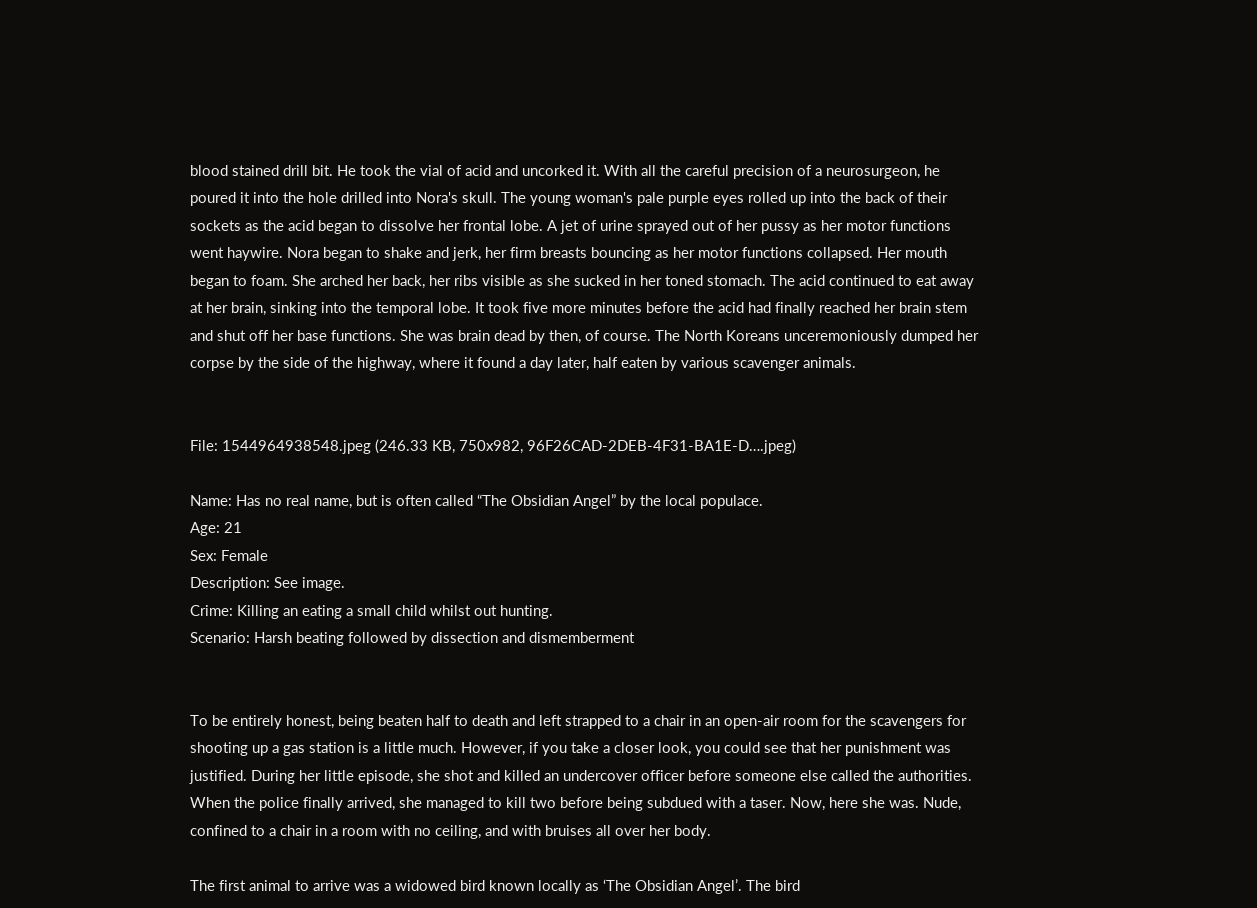blood stained drill bit. He took the vial of acid and uncorked it. With all the careful precision of a neurosurgeon, he poured it into the hole drilled into Nora's skull. The young woman's pale purple eyes rolled up into the back of their sockets as the acid began to dissolve her frontal lobe. A jet of urine sprayed out of her pussy as her motor functions went haywire. Nora began to shake and jerk, her firm breasts bouncing as her motor functions collapsed. Her mouth began to foam. She arched her back, her ribs visible as she sucked in her toned stomach. The acid continued to eat away at her brain, sinking into the temporal lobe. It took five more minutes before the acid had finally reached her brain stem and shut off her base functions. She was brain dead by then, of course. The North Koreans unceremoniously dumped her corpse by the side of the highway, where it found a day later, half eaten by various scavenger animals.


File: 1544964938548.jpeg (246.33 KB, 750x982, 96F26CAD-2DEB-4F31-BA1E-D….jpeg)

Name: Has no real name, but is often called “The Obsidian Angel” by the local populace.
Age: 21
Sex: Female
Description: See image.
Crime: Killing an eating a small child whilst out hunting.
Scenario: Harsh beating followed by dissection and dismemberment


To be entirely honest, being beaten half to death and left strapped to a chair in an open-air room for the scavengers for shooting up a gas station is a little much. However, if you take a closer look, you could see that her punishment was justified. During her little episode, she shot and killed an undercover officer before someone else called the authorities. When the police finally arrived, she managed to kill two before being subdued with a taser. Now, here she was. Nude, confined to a chair in a room with no ceiling, and with bruises all over her body.

The first animal to arrive was a widowed bird known locally as ‘The Obsidian Angel’. The bird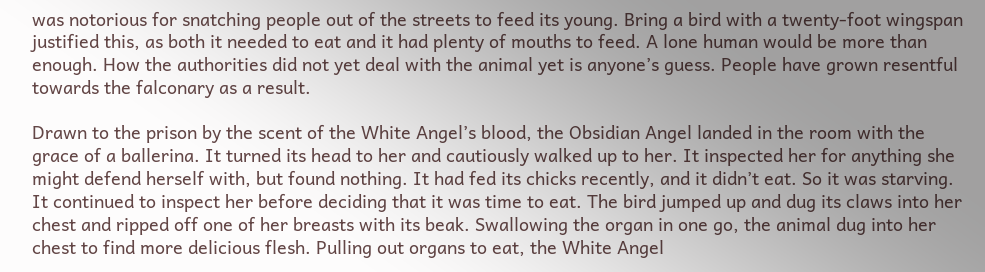was notorious for snatching people out of the streets to feed its young. Bring a bird with a twenty-foot wingspan justified this, as both it needed to eat and it had plenty of mouths to feed. A lone human would be more than enough. How the authorities did not yet deal with the animal yet is anyone’s guess. People have grown resentful towards the falconary as a result.

Drawn to the prison by the scent of the White Angel’s blood, the Obsidian Angel landed in the room with the grace of a ballerina. It turned its head to her and cautiously walked up to her. It inspected her for anything she might defend herself with, but found nothing. It had fed its chicks recently, and it didn’t eat. So it was starving. It continued to inspect her before deciding that it was time to eat. The bird jumped up and dug its claws into her chest and ripped off one of her breasts with its beak. Swallowing the organ in one go, the animal dug into her chest to find more delicious flesh. Pulling out organs to eat, the White Angel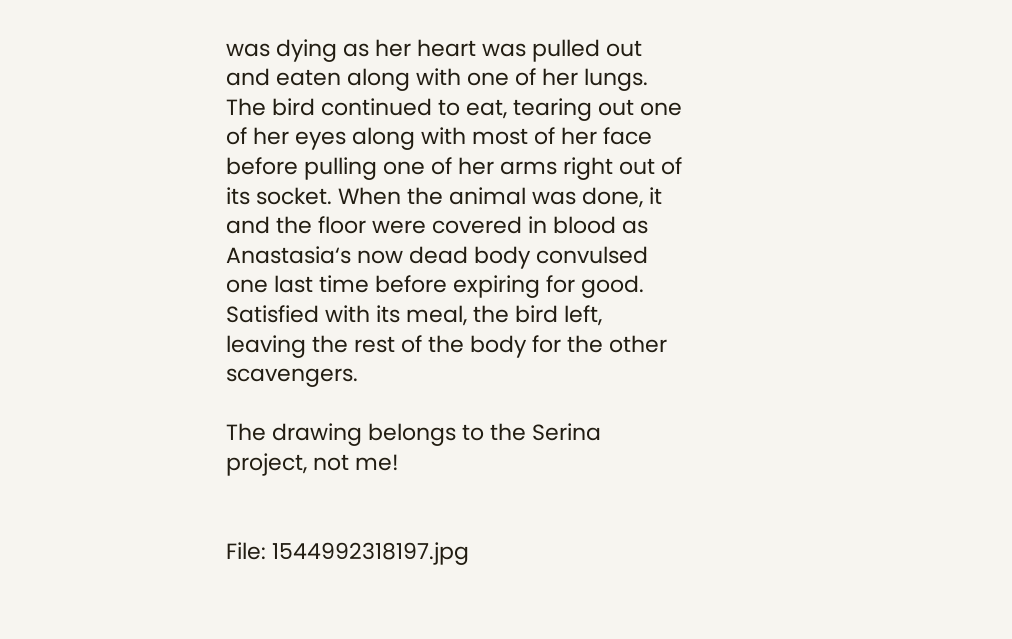was dying as her heart was pulled out and eaten along with one of her lungs. The bird continued to eat, tearing out one of her eyes along with most of her face before pulling one of her arms right out of its socket. When the animal was done, it and the floor were covered in blood as Anastasia‘s now dead body convulsed one last time before expiring for good. Satisfied with its meal, the bird left, leaving the rest of the body for the other scavengers.

The drawing belongs to the Serina project, not me!


File: 1544992318197.jpg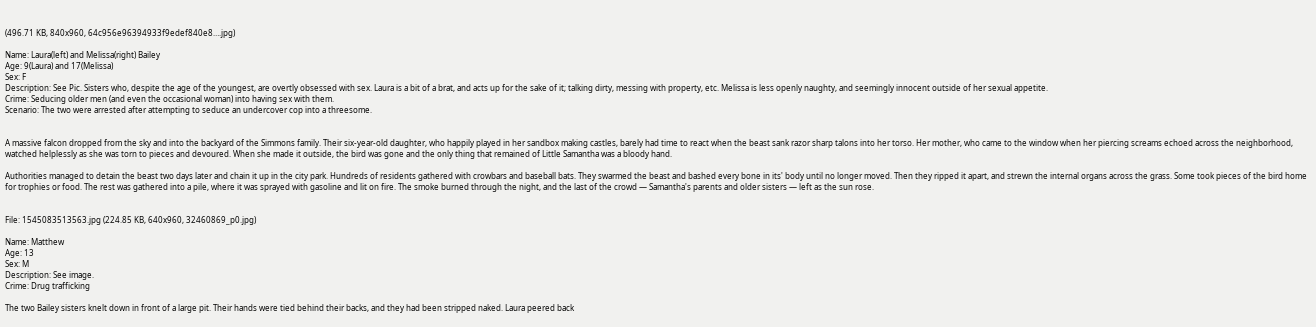(496.71 KB, 840x960, 64c956e96394933f9edef840e8….jpg)

Name: Laura(left) and Melissa(right) Bailey
Age: 9(Laura) and 17(Melissa)
Sex: F
Description: See Pic. Sisters who, despite the age of the youngest, are overtly obsessed with sex. Laura is a bit of a brat, and acts up for the sake of it; talking dirty, messing with property, etc. Melissa is less openly naughty, and seemingly innocent outside of her sexual appetite.
Crime: Seducing older men (and even the occasional woman) into having sex with them.
Scenario: The two were arrested after attempting to seduce an undercover cop into a threesome.


A massive falcon dropped from the sky and into the backyard of the Simmons family. Their six-year-old daughter, who happily played in her sandbox making castles, barely had time to react when the beast sank razor sharp talons into her torso. Her mother, who came to the window when her piercing screams echoed across the neighborhood, watched helplessly as she was torn to pieces and devoured. When she made it outside, the bird was gone and the only thing that remained of Little Samantha was a bloody hand.

Authorities managed to detain the beast two days later and chain it up in the city park. Hundreds of residents gathered with crowbars and baseball bats. They swarmed the beast and bashed every bone in its' body until no longer moved. Then they ripped it apart, and strewn the internal organs across the grass. Some took pieces of the bird home for trophies or food. The rest was gathered into a pile, where it was sprayed with gasoline and lit on fire. The smoke burned through the night, and the last of the crowd — Samantha's parents and older sisters — left as the sun rose.


File: 1545083513563.jpg (224.85 KB, 640x960, 32460869_p0.jpg)

Name: Matthew
Age: 13
Sex: M
Description: See image.
Crime: Drug trafficking

The two Bailey sisters knelt down in front of a large pit. Their hands were tied behind their backs, and they had been stripped naked. Laura peered back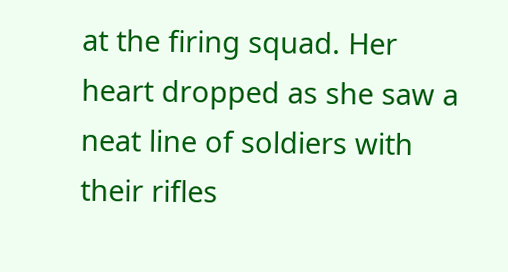at the firing squad. Her heart dropped as she saw a neat line of soldiers with their rifles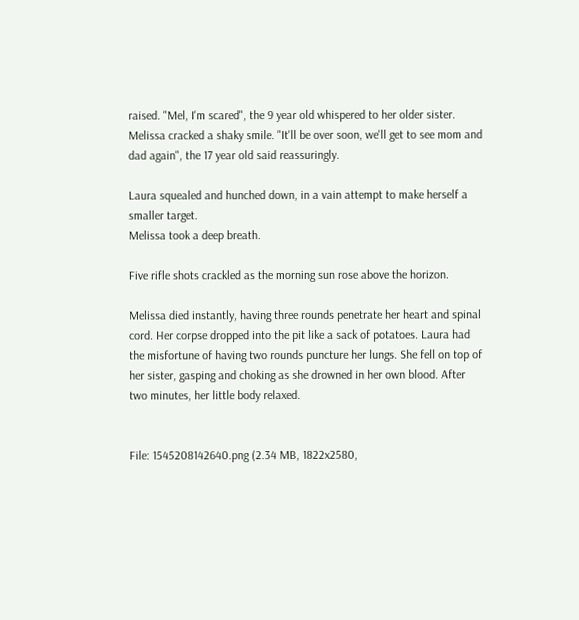raised. "Mel, I'm scared", the 9 year old whispered to her older sister. Melissa cracked a shaky smile. "It'll be over soon, we'll get to see mom and dad again", the 17 year old said reassuringly.

Laura squealed and hunched down, in a vain attempt to make herself a smaller target.
Melissa took a deep breath.

Five rifle shots crackled as the morning sun rose above the horizon.

Melissa died instantly, having three rounds penetrate her heart and spinal cord. Her corpse dropped into the pit like a sack of potatoes. Laura had the misfortune of having two rounds puncture her lungs. She fell on top of her sister, gasping and choking as she drowned in her own blood. After two minutes, her little body relaxed.


File: 1545208142640.png (2.34 MB, 1822x2580,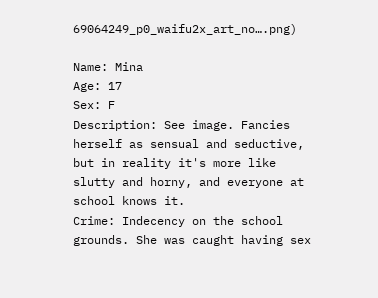69064249_p0_waifu2x_art_no….png)

Name: Mina
Age: 17
Sex: F
Description: See image. Fancies herself as sensual and seductive, but in reality it's more like slutty and horny, and everyone at school knows it.
Crime: Indecency on the school grounds. She was caught having sex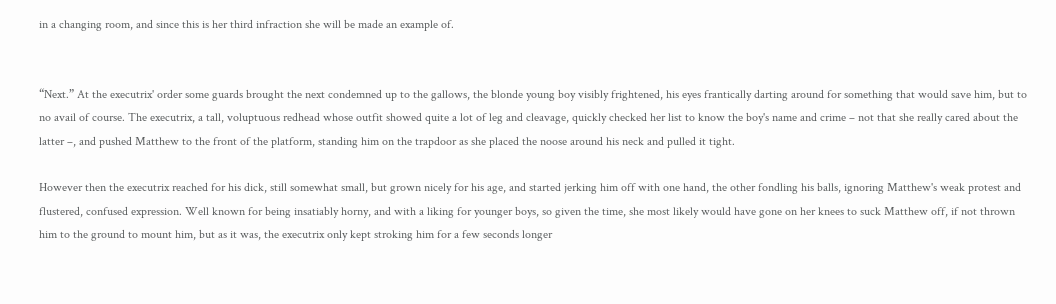in a changing room, and since this is her third infraction she will be made an example of.


“Next.” At the executrix' order some guards brought the next condemned up to the gallows, the blonde young boy visibly frightened, his eyes frantically darting around for something that would save him, but to no avail of course. The executrix, a tall, voluptuous redhead whose outfit showed quite a lot of leg and cleavage, quickly checked her list to know the boy's name and crime – not that she really cared about the latter –, and pushed Matthew to the front of the platform, standing him on the trapdoor as she placed the noose around his neck and pulled it tight.

However then the executrix reached for his dick, still somewhat small, but grown nicely for his age, and started jerking him off with one hand, the other fondling his balls, ignoring Matthew's weak protest and flustered, confused expression. Well known for being insatiably horny, and with a liking for younger boys, so given the time, she most likely would have gone on her knees to suck Matthew off, if not thrown him to the ground to mount him, but as it was, the executrix only kept stroking him for a few seconds longer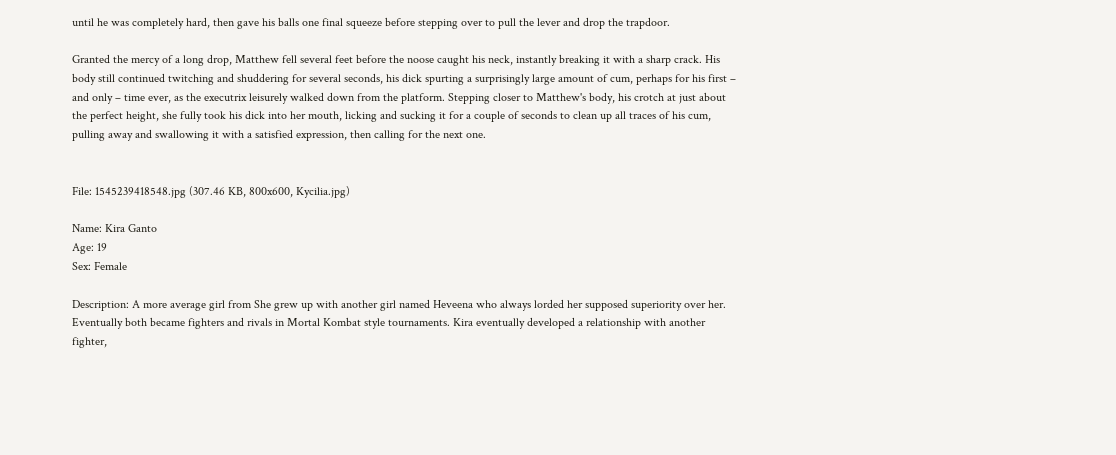until he was completely hard, then gave his balls one final squeeze before stepping over to pull the lever and drop the trapdoor.

Granted the mercy of a long drop, Matthew fell several feet before the noose caught his neck, instantly breaking it with a sharp crack. His body still continued twitching and shuddering for several seconds, his dick spurting a surprisingly large amount of cum, perhaps for his first – and only – time ever, as the executrix leisurely walked down from the platform. Stepping closer to Matthew's body, his crotch at just about the perfect height, she fully took his dick into her mouth, licking and sucking it for a couple of seconds to clean up all traces of his cum, pulling away and swallowing it with a satisfied expression, then calling for the next one.


File: 1545239418548.jpg (307.46 KB, 800x600, Kycilia.jpg)

Name: Kira Ganto
Age: 19
Sex: Female

Description: A more average girl from She grew up with another girl named Heveena who always lorded her supposed superiority over her. Eventually both became fighters and rivals in Mortal Kombat style tournaments. Kira eventually developed a relationship with another fighter,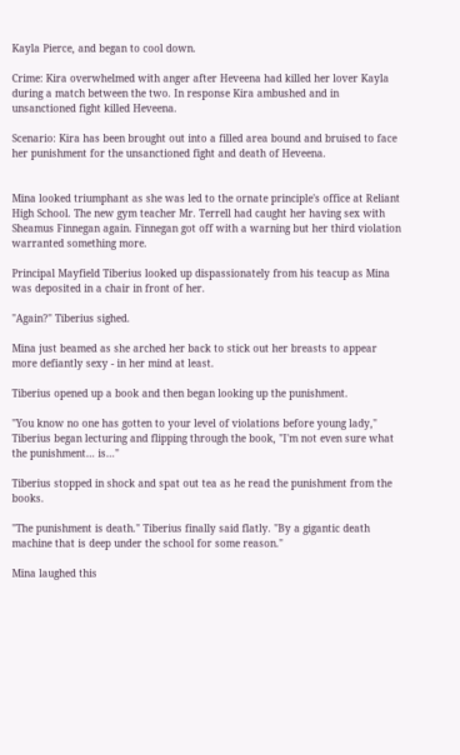Kayla Pierce, and began to cool down.

Crime: Kira overwhelmed with anger after Heveena had killed her lover Kayla during a match between the two. In response Kira ambushed and in unsanctioned fight killed Heveena.

Scenario: Kira has been brought out into a filled area bound and bruised to face her punishment for the unsanctioned fight and death of Heveena.


Mina looked triumphant as she was led to the ornate principle's office at Reliant High School. The new gym teacher Mr. Terrell had caught her having sex with Sheamus Finnegan again. Finnegan got off with a warning but her third violation warranted something more.

Principal Mayfield Tiberius looked up dispassionately from his teacup as Mina was deposited in a chair in front of her.

"Again?" Tiberius sighed.

Mina just beamed as she arched her back to stick out her breasts to appear more defiantly sexy - in her mind at least.

Tiberius opened up a book and then began looking up the punishment.

"You know no one has gotten to your level of violations before young lady," Tiberius began lecturing and flipping through the book, "I'm not even sure what the punishment… is…"

Tiberius stopped in shock and spat out tea as he read the punishment from the books.

"The punishment is death." Tiberius finally said flatly. "By a gigantic death machine that is deep under the school for some reason."

Mina laughed this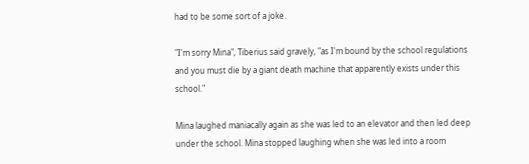had to be some sort of a joke.

"I'm sorry Mina", Tiberius said gravely, "as I'm bound by the school regulations and you must die by a giant death machine that apparently exists under this school."

Mina laughed maniacally again as she was led to an elevator and then led deep under the school. Mina stopped laughing when she was led into a room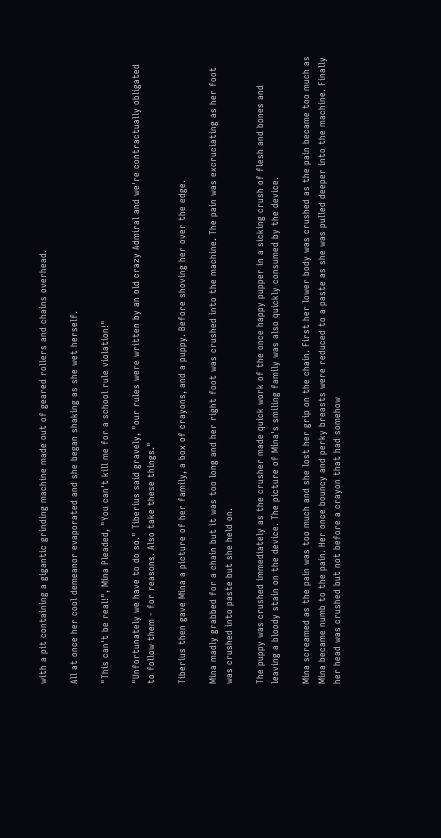with a pit containing a gigantic grinding machine made out of geared rollers and chains overhead.

All at once her cool demeanor evaporated and she began shaking as she wet herself.

"This can't be real!", Mina Pleaded, "You can't kill me for a school rule violation!"

"Unfortunately we have to do so." Tiberius said gravely, "our rules were written by an old crazy Admiral and we're contractually obligated to follow them - for reasons. Also take these things."

Tiberius then gave Mina a picture of her family, a box of crayons, and a puppy. Before shoving her over the edge.

Mina madly grabbed for a chain but it was too long and her right foot was crushed into the machine. The pain was excruciating as her foot was crushed into paste but she held on.

The puppy was crushed immediately as the crusher made quick work of the once happy pupper in a sicking crush of flesh and bones and leaving a bloody stain on the device. The picture of Mina's smiling family was also quickly consumed by the device.

Mina screamed as the pain was too much and she lost her grip on the chain. First her lower body was crushed as the pain became too much as Mina became numb to the pain. Her once bouncy and perky breasts were reduced to a paste as she was pulled deeper into the machine. Finally her head was crushed but not before a crayon that had somehow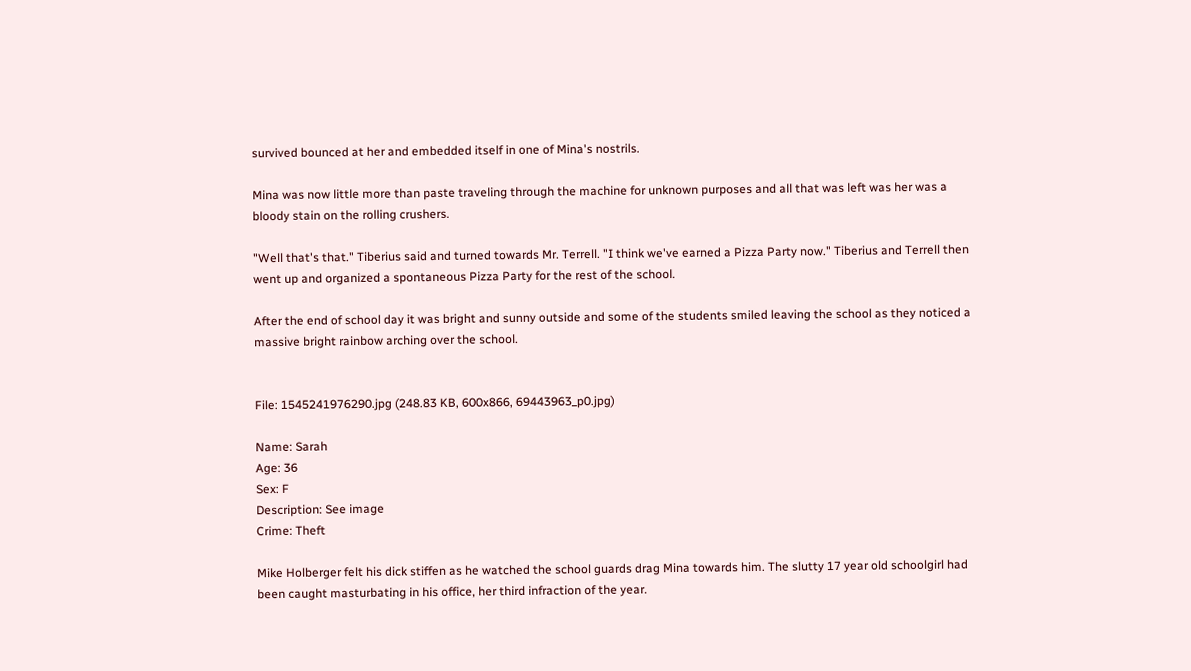survived bounced at her and embedded itself in one of Mina's nostrils.

Mina was now little more than paste traveling through the machine for unknown purposes and all that was left was her was a bloody stain on the rolling crushers.

"Well that's that." Tiberius said and turned towards Mr. Terrell. "I think we've earned a Pizza Party now." Tiberius and Terrell then went up and organized a spontaneous Pizza Party for the rest of the school.

After the end of school day it was bright and sunny outside and some of the students smiled leaving the school as they noticed a massive bright rainbow arching over the school.


File: 1545241976290.jpg (248.83 KB, 600x866, 69443963_p0.jpg)

Name: Sarah
Age: 36
Sex: F
Description: See image
Crime: Theft

Mike Holberger felt his dick stiffen as he watched the school guards drag Mina towards him. The slutty 17 year old schoolgirl had been caught masturbating in his office, her third infraction of the year.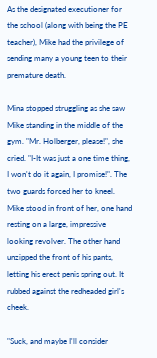As the designated executioner for the school (along with being the PE teacher), Mike had the privilege of sending many a young teen to their premature death.

Mina stopped struggling as she saw Mike standing in the middle of the gym. "Mr. Holberger, please!", she cried. "I-It was just a one time thing, I won't do it again, I promise!". The two guards forced her to kneel. Mike stood in front of her, one hand resting on a large, impressive looking revolver. The other hand unzipped the front of his pants, letting his erect penis spring out. It rubbed against the redheaded girl's cheek.

"Suck, and maybe I'll consider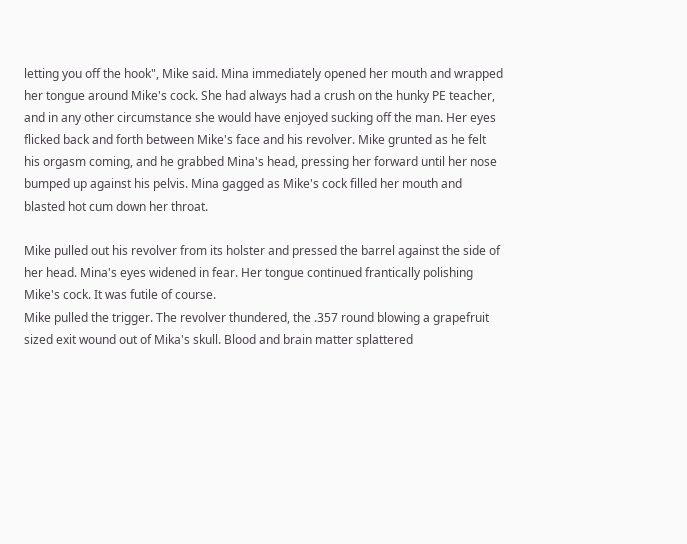letting you off the hook", Mike said. Mina immediately opened her mouth and wrapped her tongue around Mike's cock. She had always had a crush on the hunky PE teacher, and in any other circumstance she would have enjoyed sucking off the man. Her eyes flicked back and forth between Mike's face and his revolver. Mike grunted as he felt his orgasm coming, and he grabbed Mina's head, pressing her forward until her nose bumped up against his pelvis. Mina gagged as Mike's cock filled her mouth and blasted hot cum down her throat.

Mike pulled out his revolver from its holster and pressed the barrel against the side of her head. Mina's eyes widened in fear. Her tongue continued frantically polishing Mike's cock. It was futile of course.
Mike pulled the trigger. The revolver thundered, the .357 round blowing a grapefruit sized exit wound out of Mika's skull. Blood and brain matter splattered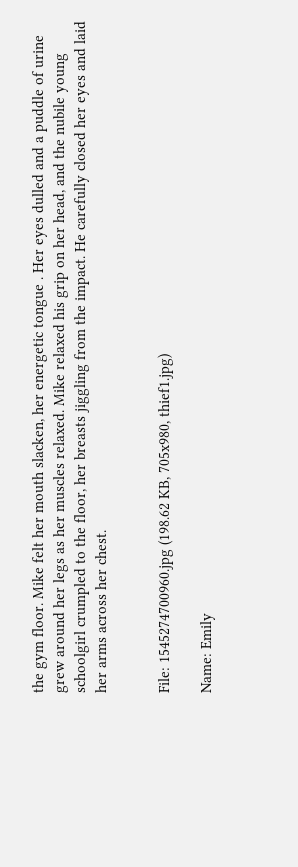the gym floor. Mike felt her mouth slacken, her energetic tongue . Her eyes dulled and a puddle of urine grew around her legs as her muscles relaxed. Mike relaxed his grip on her head, and the nubile young schoolgirl crumpled to the floor, her breasts jiggling from the impact. He carefully closed her eyes and laid her arms across her chest.


File: 1545274700960.jpg (198.62 KB, 705x980, thief1.jpg)

Name: Emily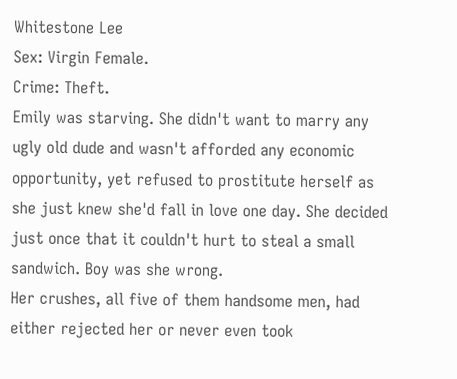Whitestone Lee
Sex: Virgin Female.
Crime: Theft.
Emily was starving. She didn't want to marry any ugly old dude and wasn't afforded any economic opportunity, yet refused to prostitute herself as she just knew she'd fall in love one day. She decided just once that it couldn't hurt to steal a small sandwich. Boy was she wrong.
Her crushes, all five of them handsome men, had either rejected her or never even took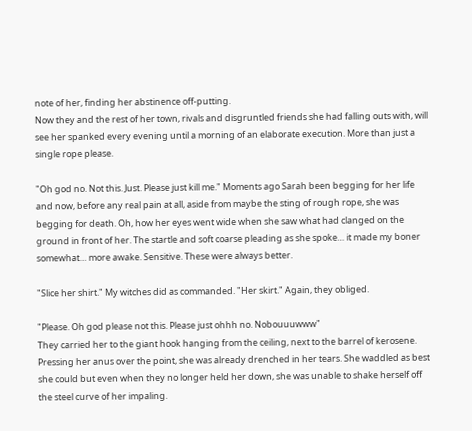note of her, finding her abstinence off-putting.
Now they and the rest of her town, rivals and disgruntled friends she had falling outs with, will see her spanked every evening until a morning of an elaborate execution. More than just a single rope please.

"Oh god no. Not this. Just. Please just kill me." Moments ago Sarah been begging for her life and now, before any real pain at all, aside from maybe the sting of rough rope, she was begging for death. Oh, how her eyes went wide when she saw what had clanged on the ground in front of her. The startle and soft coarse pleading as she spoke… it made my boner somewhat… more awake. Sensitive. These were always better.

"Slice her shirt." My witches did as commanded. "Her skirt." Again, they obliged.

"Please. Oh god please not this. Please just ohhh no. Nobouuuwww"
They carried her to the giant hook hanging from the ceiling, next to the barrel of kerosene. Pressing her anus over the point, she was already drenched in her tears. She waddled as best she could but even when they no longer held her down, she was unable to shake herself off the steel curve of her impaling.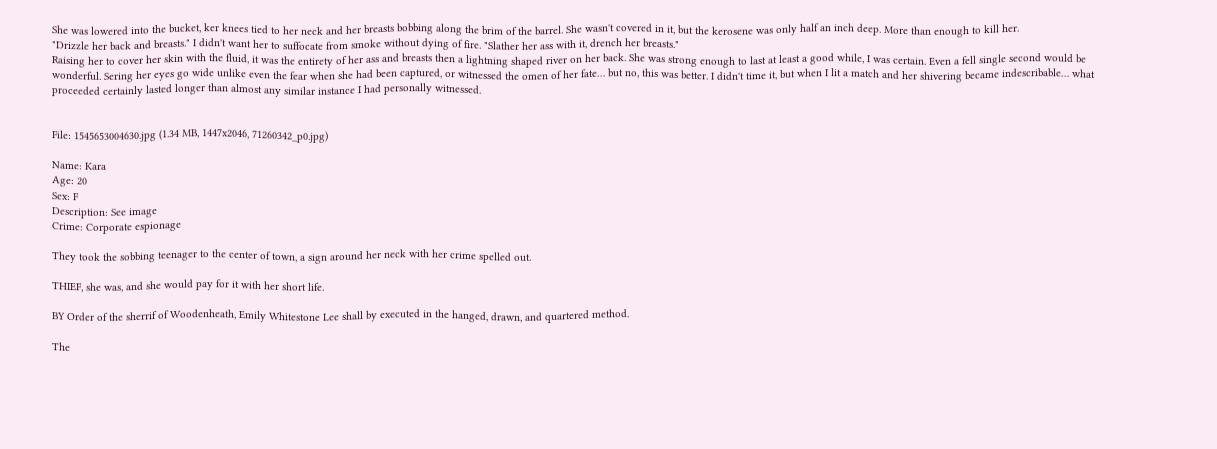She was lowered into the bucket, ker knees tied to her neck and her breasts bobbing along the brim of the barrel. She wasn't covered in it, but the kerosene was only half an inch deep. More than enough to kill her.
"Drizzle her back and breasts." I didn't want her to suffocate from smoke without dying of fire. "Slather her ass with it, drench her breasts."
Raising her to cover her skin with the fluid, it was the entirety of her ass and breasts then a lightning shaped river on her back. She was strong enough to last at least a good while, I was certain. Even a fell single second would be wonderful. Sering her eyes go wide unlike even the fear when she had been captured, or witnessed the omen of her fate… but no, this was better. I didn't time it, but when I lit a match and her shivering became indescribable… what proceeded certainly lasted longer than almost any similar instance I had personally witnessed.


File: 1545653004630.jpg (1.34 MB, 1447x2046, 71260342_p0.jpg)

Name: Kara
Age: 20
Sex: F
Description: See image
Crime: Corporate espionage

They took the sobbing teenager to the center of town, a sign around her neck with her crime spelled out.

THIEF, she was, and she would pay for it with her short life.

BY Order of the sherrif of Woodenheath, Emily Whitestone Lee shall by executed in the hanged, drawn, and quartered method.

The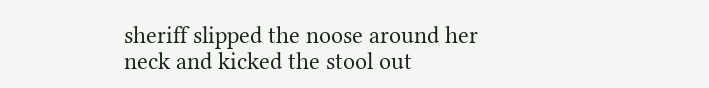sheriff slipped the noose around her neck and kicked the stool out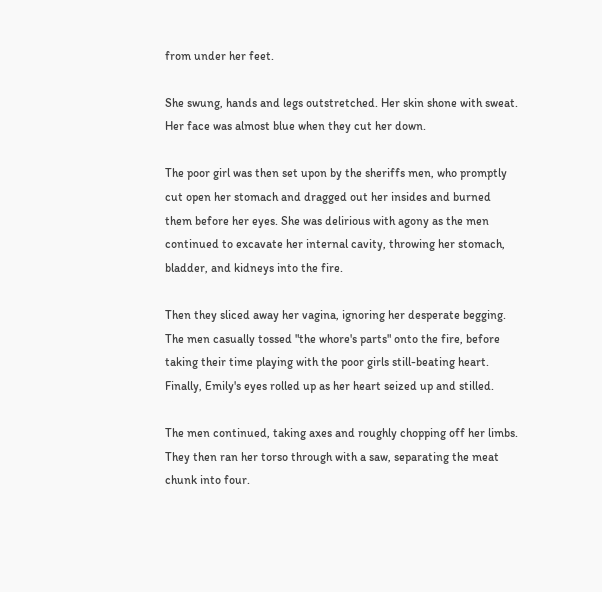from under her feet.

She swung, hands and legs outstretched. Her skin shone with sweat. Her face was almost blue when they cut her down.

The poor girl was then set upon by the sheriffs men, who promptly cut open her stomach and dragged out her insides and burned them before her eyes. She was delirious with agony as the men continued to excavate her internal cavity, throwing her stomach, bladder, and kidneys into the fire.

Then they sliced away her vagina, ignoring her desperate begging. The men casually tossed "the whore's parts" onto the fire, before taking their time playing with the poor girls still-beating heart. Finally, Emily's eyes rolled up as her heart seized up and stilled.

The men continued, taking axes and roughly chopping off her limbs. They then ran her torso through with a saw, separating the meat chunk into four.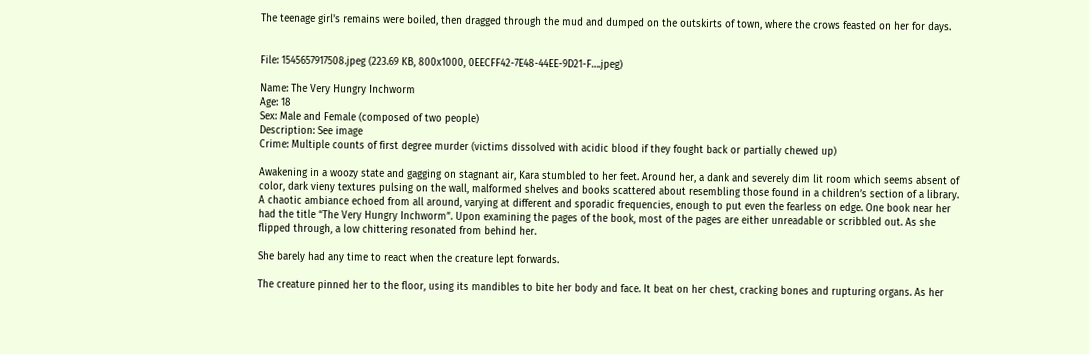The teenage girl's remains were boiled, then dragged through the mud and dumped on the outskirts of town, where the crows feasted on her for days.


File: 1545657917508.jpeg (223.69 KB, 800x1000, 0EECFF42-7E48-44EE-9D21-F….jpeg)

Name: The Very Hungry Inchworm
Age: 18
Sex: Male and Female (composed of two people)
Description: See image
Crime: Multiple counts of first degree murder (victims dissolved with acidic blood if they fought back or partially chewed up)

Awakening in a woozy state and gagging on stagnant air, Kara stumbled to her feet. Around her, a dank and severely dim lit room which seems absent of color, dark vieny textures pulsing on the wall, malformed shelves and books scattered about resembling those found in a children’s section of a library. A chaotic ambiance echoed from all around, varying at different and sporadic frequencies, enough to put even the fearless on edge. One book near her had the title “The Very Hungry Inchworm”. Upon examining the pages of the book, most of the pages are either unreadable or scribbled out. As she flipped through, a low chittering resonated from behind her.

She barely had any time to react when the creature lept forwards.

The creature pinned her to the floor, using its mandibles to bite her body and face. It beat on her chest, cracking bones and rupturing organs. As her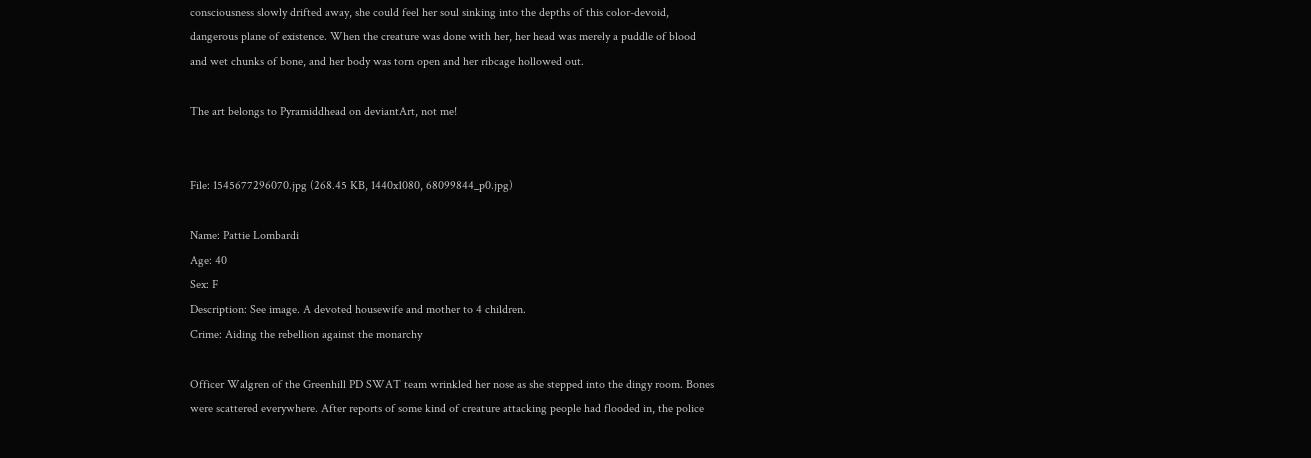consciousness slowly drifted away, she could feel her soul sinking into the depths of this color-devoid, dangerous plane of existence. When the creature was done with her, her head was merely a puddle of blood and wet chunks of bone, and her body was torn open and her ribcage hollowed out.

The art belongs to Pyramiddhead on deviantArt, not me!


File: 1545677296070.jpg (268.45 KB, 1440x1080, 68099844_p0.jpg)

Name: Pattie Lombardi
Age: 40
Sex: F
Description: See image. A devoted housewife and mother to 4 children.
Crime: Aiding the rebellion against the monarchy

Officer Walgren of the Greenhill PD SWAT team wrinkled her nose as she stepped into the dingy room. Bones were scattered everywhere. After reports of some kind of creature attacking people had flooded in, the police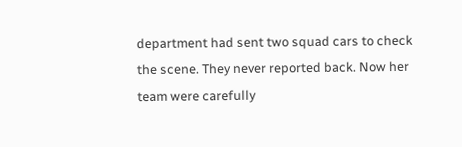department had sent two squad cars to check the scene. They never reported back. Now her team were carefully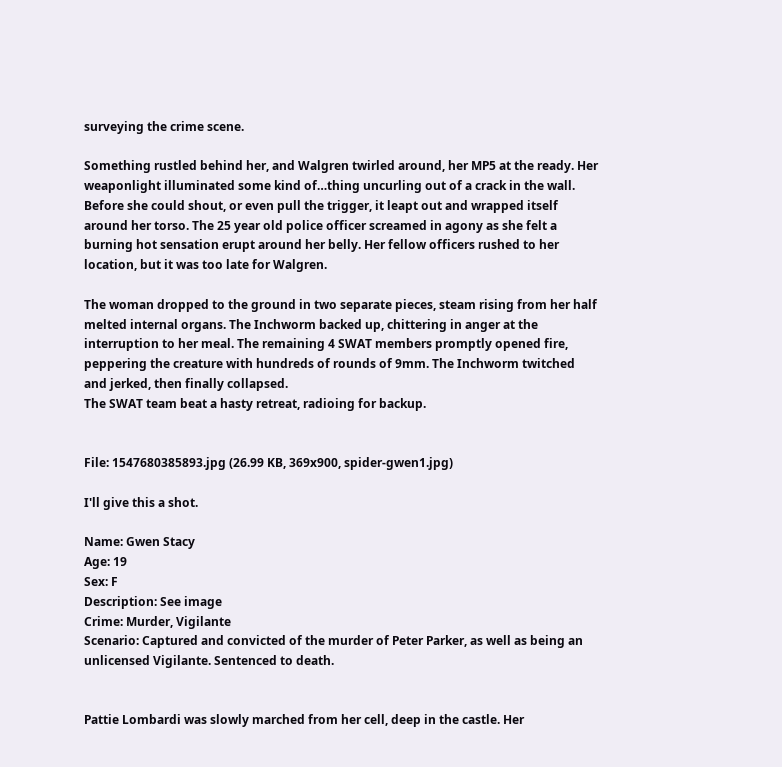surveying the crime scene.

Something rustled behind her, and Walgren twirled around, her MP5 at the ready. Her weaponlight illuminated some kind of…thing uncurling out of a crack in the wall. Before she could shout, or even pull the trigger, it leapt out and wrapped itself around her torso. The 25 year old police officer screamed in agony as she felt a burning hot sensation erupt around her belly. Her fellow officers rushed to her location, but it was too late for Walgren.

The woman dropped to the ground in two separate pieces, steam rising from her half melted internal organs. The Inchworm backed up, chittering in anger at the interruption to her meal. The remaining 4 SWAT members promptly opened fire, peppering the creature with hundreds of rounds of 9mm. The Inchworm twitched and jerked, then finally collapsed.
The SWAT team beat a hasty retreat, radioing for backup.


File: 1547680385893.jpg (26.99 KB, 369x900, spider-gwen1.jpg)

I'll give this a shot.

Name: Gwen Stacy
Age: 19
Sex: F
Description: See image
Crime: Murder, Vigilante
Scenario: Captured and convicted of the murder of Peter Parker, as well as being an unlicensed Vigilante. Sentenced to death.


Pattie Lombardi was slowly marched from her cell, deep in the castle. Her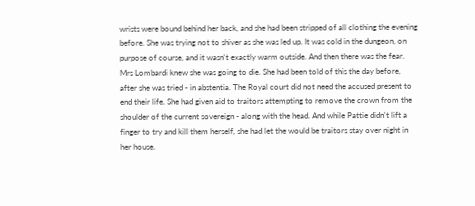wrists were bound behind her back, and she had been stripped of all clothing the evening before. She was trying not to shiver as she was led up. It was cold in the dungeon, on purpose of course, and it wasn't exactly warm outside. And then there was the fear. Mrs Lombardi knew she was going to die. She had been told of this the day before, after she was tried - in abstentia. The Royal court did not need the accused present to end their life. She had given aid to traitors attempting to remove the crown from the shoulder of the current sovereign - along with the head. And while Pattie didn't lift a finger to try and kill them herself, she had let the would be traitors stay over night in her house.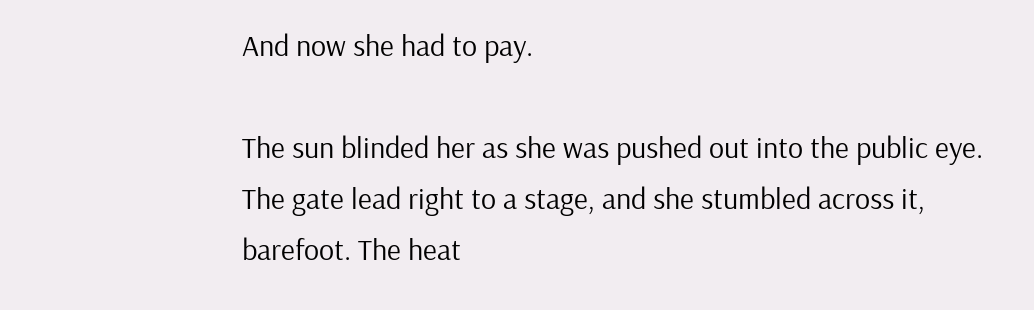And now she had to pay.

The sun blinded her as she was pushed out into the public eye. The gate lead right to a stage, and she stumbled across it, barefoot. The heat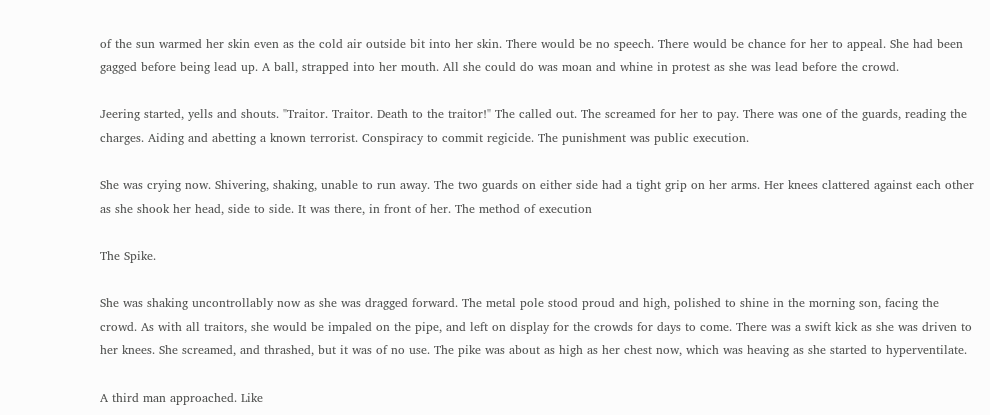of the sun warmed her skin even as the cold air outside bit into her skin. There would be no speech. There would be chance for her to appeal. She had been gagged before being lead up. A ball, strapped into her mouth. All she could do was moan and whine in protest as she was lead before the crowd.

Jeering started, yells and shouts. "Traitor. Traitor. Death to the traitor!" The called out. The screamed for her to pay. There was one of the guards, reading the charges. Aiding and abetting a known terrorist. Conspiracy to commit regicide. The punishment was public execution.

She was crying now. Shivering, shaking, unable to run away. The two guards on either side had a tight grip on her arms. Her knees clattered against each other as she shook her head, side to side. It was there, in front of her. The method of execution

The Spike.

She was shaking uncontrollably now as she was dragged forward. The metal pole stood proud and high, polished to shine in the morning son, facing the crowd. As with all traitors, she would be impaled on the pipe, and left on display for the crowds for days to come. There was a swift kick as she was driven to her knees. She screamed, and thrashed, but it was of no use. The pike was about as high as her chest now, which was heaving as she started to hyperventilate.

A third man approached. Like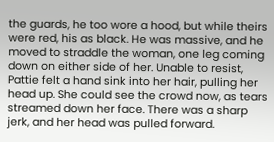the guards, he too wore a hood, but while theirs were red, his as black. He was massive, and he moved to straddle the woman, one leg coming down on either side of her. Unable to resist, Pattie felt a hand sink into her hair, pulling her head up. She could see the crowd now, as tears streamed down her face. There was a sharp jerk, and her head was pulled forward.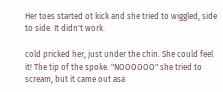Her toes started ot kick and she tried to wiggled, side to side. It didn't work.

cold pricked her, just under the chin. She could feel it! The tip of the spoke. "NOOOOOO" she tried to scream, but it came out asa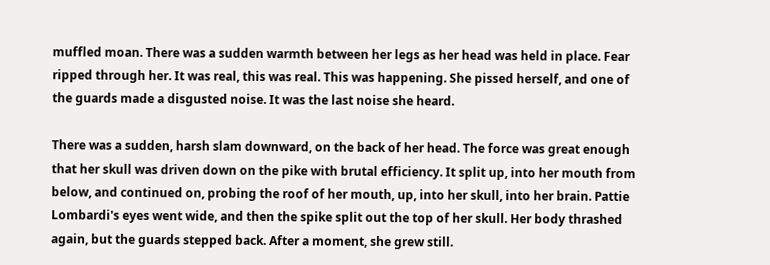muffled moan. There was a sudden warmth between her legs as her head was held in place. Fear ripped through her. It was real, this was real. This was happening. She pissed herself, and one of the guards made a disgusted noise. It was the last noise she heard.

There was a sudden, harsh slam downward, on the back of her head. The force was great enough that her skull was driven down on the pike with brutal efficiency. It split up, into her mouth from below, and continued on, probing the roof of her mouth, up, into her skull, into her brain. Pattie Lombardi's eyes went wide, and then the spike split out the top of her skull. Her body thrashed again, but the guards stepped back. After a moment, she grew still.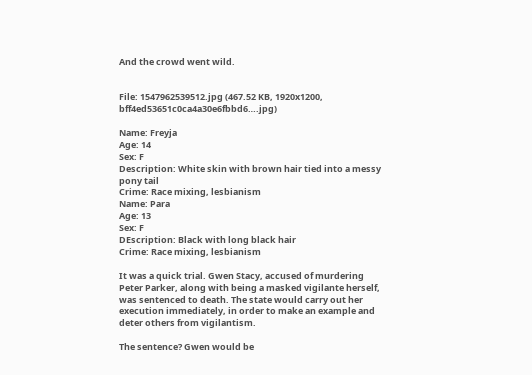And the crowd went wild.


File: 1547962539512.jpg (467.52 KB, 1920x1200, bff4ed53651c0ca4a30e6fbbd6….jpg)

Name: Freyja
Age: 14
Sex: F
Description: White skin with brown hair tied into a messy pony tail
Crime: Race mixing, lesbianism
Name: Para
Age: 13
Sex: F
DEscription: Black with long black hair
Crime: Race mixing, lesbianism

It was a quick trial. Gwen Stacy, accused of murdering Peter Parker, along with being a masked vigilante herself, was sentenced to death. The state would carry out her execution immediately, in order to make an example and deter others from vigilantism.

The sentence? Gwen would be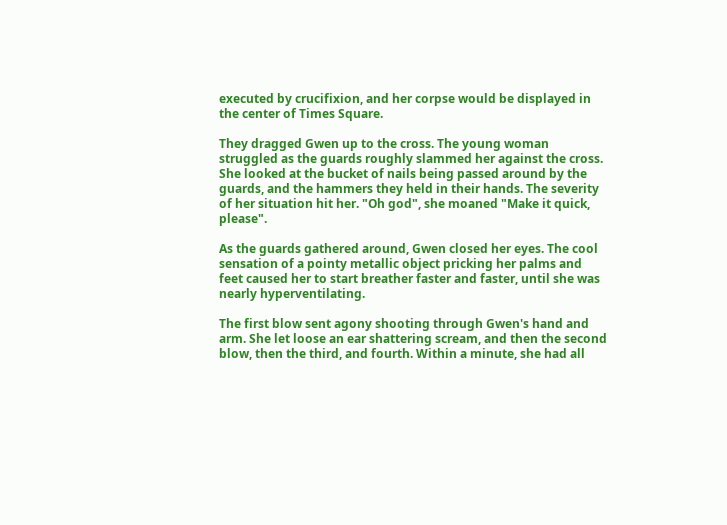executed by crucifixion, and her corpse would be displayed in the center of Times Square.

They dragged Gwen up to the cross. The young woman struggled as the guards roughly slammed her against the cross. She looked at the bucket of nails being passed around by the guards, and the hammers they held in their hands. The severity of her situation hit her. "Oh god", she moaned "Make it quick, please".

As the guards gathered around, Gwen closed her eyes. The cool sensation of a pointy metallic object pricking her palms and feet caused her to start breather faster and faster, until she was nearly hyperventilating.

The first blow sent agony shooting through Gwen's hand and arm. She let loose an ear shattering scream, and then the second blow, then the third, and fourth. Within a minute, she had all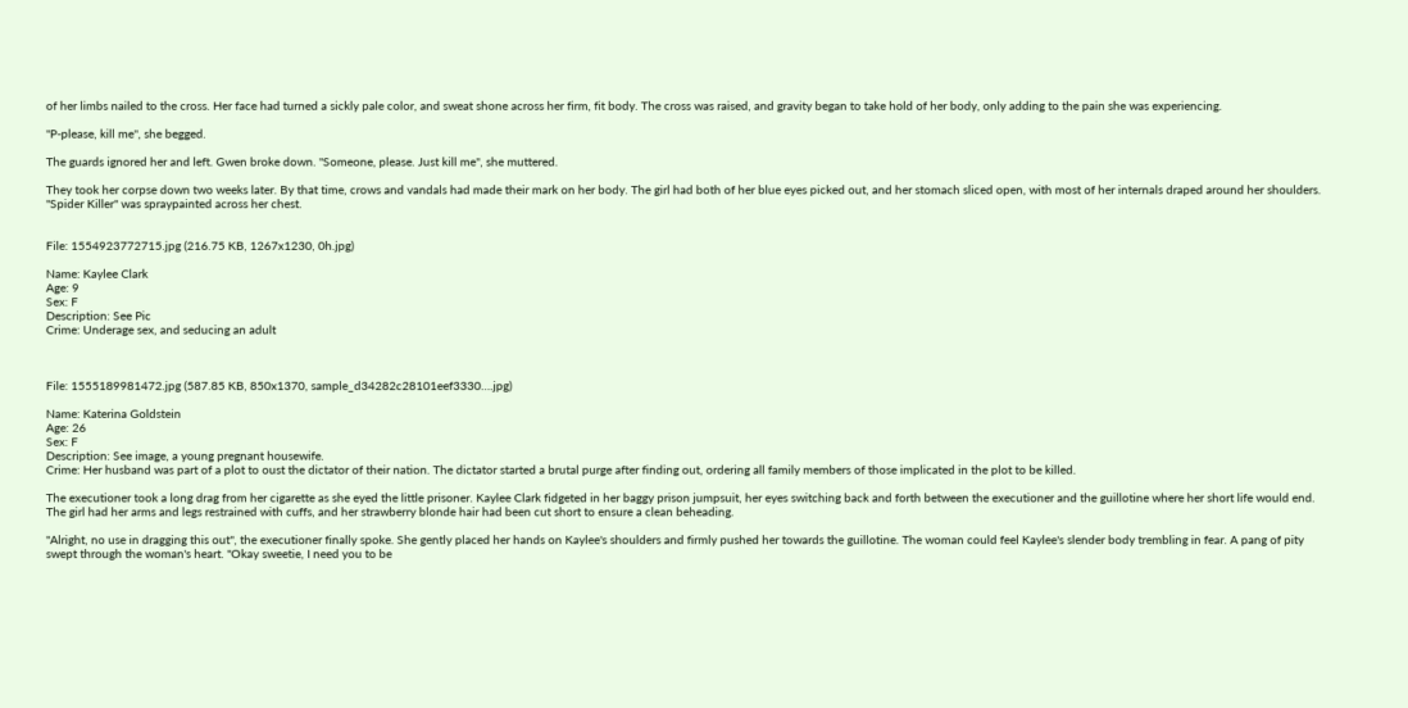of her limbs nailed to the cross. Her face had turned a sickly pale color, and sweat shone across her firm, fit body. The cross was raised, and gravity began to take hold of her body, only adding to the pain she was experiencing.

"P-please, kill me", she begged.

The guards ignored her and left. Gwen broke down. "Someone, please. Just kill me", she muttered.

They took her corpse down two weeks later. By that time, crows and vandals had made their mark on her body. The girl had both of her blue eyes picked out, and her stomach sliced open, with most of her internals draped around her shoulders.
"Spider Killer" was spraypainted across her chest.


File: 1554923772715.jpg (216.75 KB, 1267x1230, 0h.jpg)

Name: Kaylee Clark
Age: 9
Sex: F
Description: See Pic
Crime: Underage sex, and seducing an adult



File: 1555189981472.jpg (587.85 KB, 850x1370, sample_d34282c28101eef3330….jpg)

Name: Katerina Goldstein
Age: 26
Sex: F
Description: See image, a young pregnant housewife.
Crime: Her husband was part of a plot to oust the dictator of their nation. The dictator started a brutal purge after finding out, ordering all family members of those implicated in the plot to be killed.

The executioner took a long drag from her cigarette as she eyed the little prisoner. Kaylee Clark fidgeted in her baggy prison jumpsuit, her eyes switching back and forth between the executioner and the guillotine where her short life would end. The girl had her arms and legs restrained with cuffs, and her strawberry blonde hair had been cut short to ensure a clean beheading.

"Alright, no use in dragging this out", the executioner finally spoke. She gently placed her hands on Kaylee's shoulders and firmly pushed her towards the guillotine. The woman could feel Kaylee's slender body trembling in fear. A pang of pity swept through the woman's heart. "Okay sweetie, I need you to be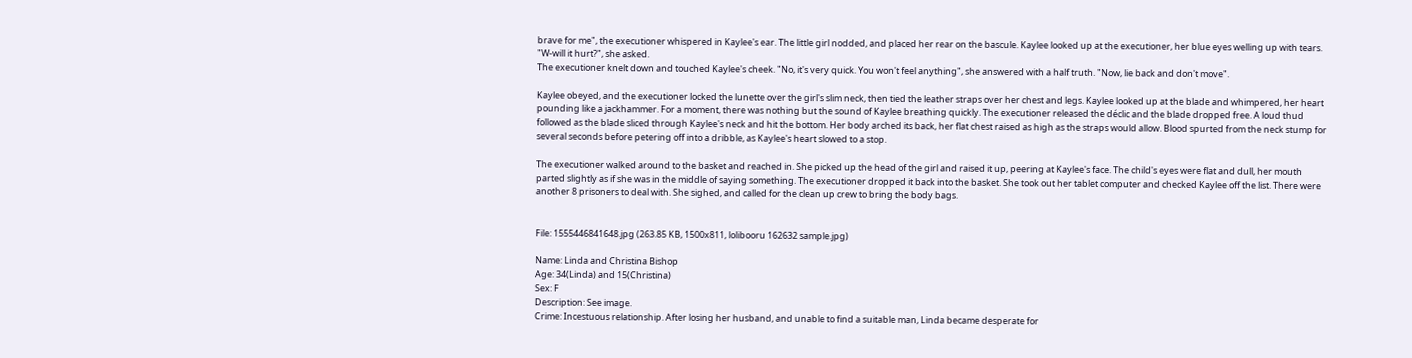brave for me", the executioner whispered in Kaylee's ear. The little girl nodded, and placed her rear on the bascule. Kaylee looked up at the executioner, her blue eyes welling up with tears. "W-will it hurt?", she asked.
The executioner knelt down and touched Kaylee's cheek. "No, it's very quick. You won't feel anything", she answered with a half truth. "Now, lie back and don't move".

Kaylee obeyed, and the executioner locked the lunette over the girl's slim neck, then tied the leather straps over her chest and legs. Kaylee looked up at the blade and whimpered, her heart pounding like a jackhammer. For a moment, there was nothing but the sound of Kaylee breathing quickly. The executioner released the déclic and the blade dropped free. A loud thud followed as the blade sliced through Kaylee's neck and hit the bottom. Her body arched its back, her flat chest raised as high as the straps would allow. Blood spurted from the neck stump for several seconds before petering off into a dribble, as Kaylee's heart slowed to a stop.

The executioner walked around to the basket and reached in. She picked up the head of the girl and raised it up, peering at Kaylee's face. The child's eyes were flat and dull, her mouth parted slightly as if she was in the middle of saying something. The executioner dropped it back into the basket. She took out her tablet computer and checked Kaylee off the list. There were another 8 prisoners to deal with. She sighed, and called for the clean up crew to bring the body bags.


File: 1555446841648.jpg (263.85 KB, 1500x811, lolibooru 162632 sample.jpg)

Name: Linda and Christina Bishop
Age: 34(Linda) and 15(Christina)
Sex: F
Description: See image.
Crime: Incestuous relationship. After losing her husband, and unable to find a suitable man, Linda became desperate for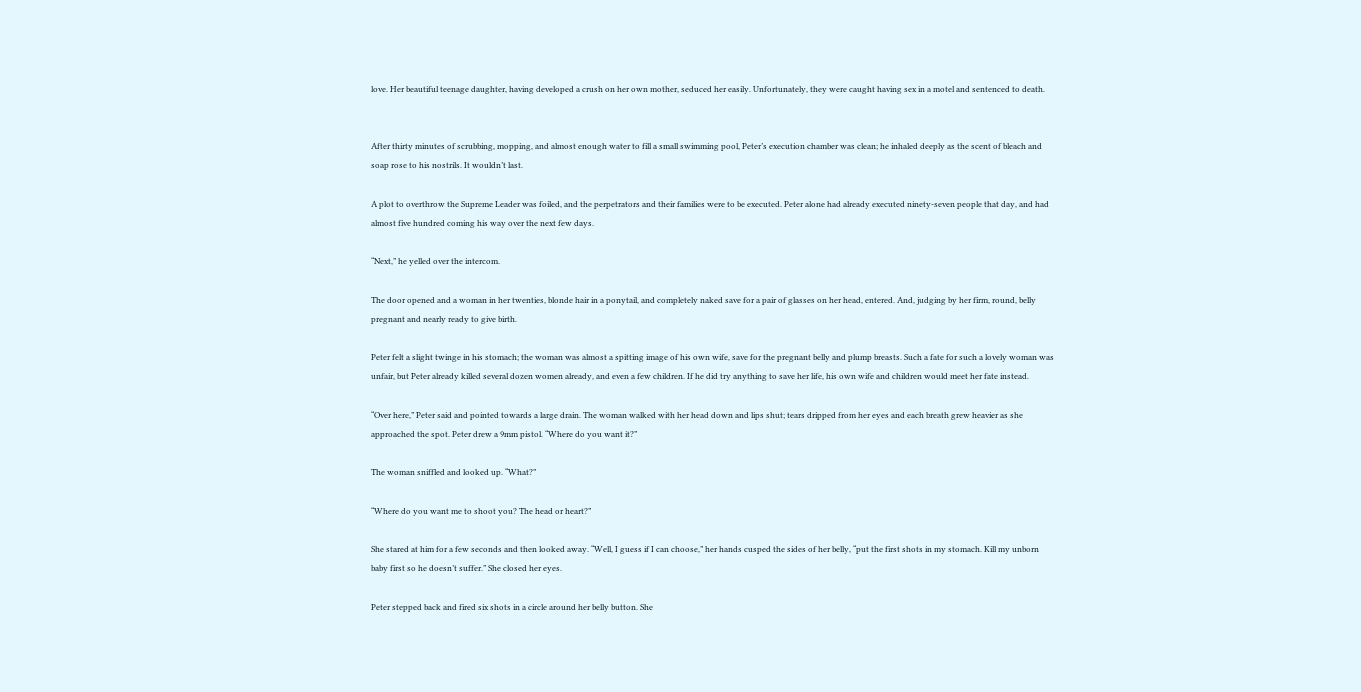love. Her beautiful teenage daughter, having developed a crush on her own mother, seduced her easily. Unfortunately, they were caught having sex in a motel and sentenced to death.


After thirty minutes of scrubbing, mopping, and almost enough water to fill a small swimming pool, Peter’s execution chamber was clean; he inhaled deeply as the scent of bleach and soap rose to his nostrils. It wouldn’t last.

A plot to overthrow the Supreme Leader was foiled, and the perpetrators and their families were to be executed. Peter alone had already executed ninety-seven people that day, and had almost five hundred coming his way over the next few days.

“Next,” he yelled over the intercom.

The door opened and a woman in her twenties, blonde hair in a ponytail, and completely naked save for a pair of glasses on her head, entered. And, judging by her firm, round, belly pregnant and nearly ready to give birth.

Peter felt a slight twinge in his stomach; the woman was almost a spitting image of his own wife, save for the pregnant belly and plump breasts. Such a fate for such a lovely woman was unfair, but Peter already killed several dozen women already, and even a few children. If he did try anything to save her life, his own wife and children would meet her fate instead.

“Over here,” Peter said and pointed towards a large drain. The woman walked with her head down and lips shut; tears dripped from her eyes and each breath grew heavier as she approached the spot. Peter drew a 9mm pistol. “Where do you want it?”

The woman sniffled and looked up. “What?”

“Where do you want me to shoot you? The head or heart?”

She stared at him for a few seconds and then looked away. “Well, I guess if I can choose,” her hands cusped the sides of her belly, “put the first shots in my stomach. Kill my unborn baby first so he doesn’t suffer.” She closed her eyes.

Peter stepped back and fired six shots in a circle around her belly button. She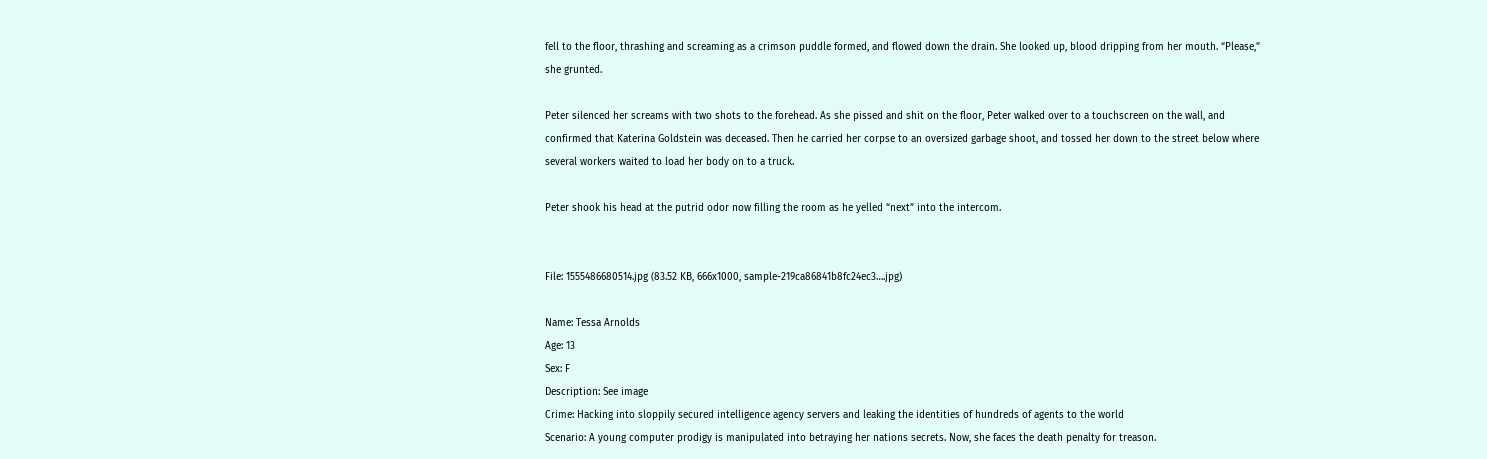fell to the floor, thrashing and screaming as a crimson puddle formed, and flowed down the drain. She looked up, blood dripping from her mouth. “Please,” she grunted.

Peter silenced her screams with two shots to the forehead. As she pissed and shit on the floor, Peter walked over to a touchscreen on the wall, and confirmed that Katerina Goldstein was deceased. Then he carried her corpse to an oversized garbage shoot, and tossed her down to the street below where several workers waited to load her body on to a truck.

Peter shook his head at the putrid odor now filling the room as he yelled “next” into the intercom.


File: 1555486680514.jpg (83.52 KB, 666x1000, sample-219ca86841b8fc24ec3….jpg)

Name: Tessa Arnolds
Age: 13
Sex: F
Description: See image
Crime: Hacking into sloppily secured intelligence agency servers and leaking the identities of hundreds of agents to the world
Scenario: A young computer prodigy is manipulated into betraying her nations secrets. Now, she faces the death penalty for treason.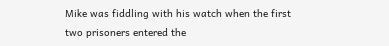Mike was fiddling with his watch when the first two prisoners entered the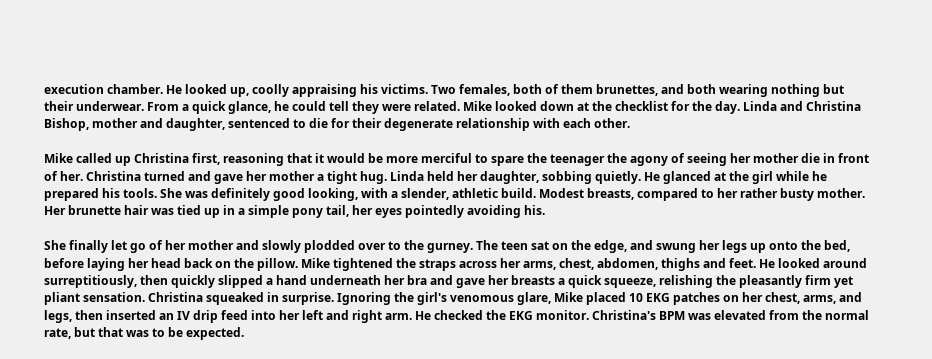execution chamber. He looked up, coolly appraising his victims. Two females, both of them brunettes, and both wearing nothing but their underwear. From a quick glance, he could tell they were related. Mike looked down at the checklist for the day. Linda and Christina Bishop, mother and daughter, sentenced to die for their degenerate relationship with each other.

Mike called up Christina first, reasoning that it would be more merciful to spare the teenager the agony of seeing her mother die in front of her. Christina turned and gave her mother a tight hug. Linda held her daughter, sobbing quietly. He glanced at the girl while he prepared his tools. She was definitely good looking, with a slender, athletic build. Modest breasts, compared to her rather busty mother. Her brunette hair was tied up in a simple pony tail, her eyes pointedly avoiding his.

She finally let go of her mother and slowly plodded over to the gurney. The teen sat on the edge, and swung her legs up onto the bed, before laying her head back on the pillow. Mike tightened the straps across her arms, chest, abdomen, thighs and feet. He looked around surreptitiously, then quickly slipped a hand underneath her bra and gave her breasts a quick squeeze, relishing the pleasantly firm yet pliant sensation. Christina squeaked in surprise. Ignoring the girl's venomous glare, Mike placed 10 EKG patches on her chest, arms, and legs, then inserted an IV drip feed into her left and right arm. He checked the EKG monitor. Christina's BPM was elevated from the normal rate, but that was to be expected.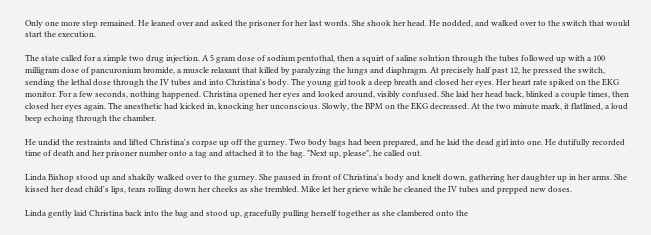Only one more step remained. He leaned over and asked the prisoner for her last words. She shook her head. He nodded, and walked over to the switch that would start the execution.

The state called for a simple two drug injection. A 5 gram dose of sodium pentothal, then a squirt of saline solution through the tubes followed up with a 100 milligram dose of pancuronium bromide, a muscle relaxant that killed by paralyzing the lungs and diaphragm. At precisely half past 12, he pressed the switch, sending the lethal dose through the IV tubes and into Christina's body. The young girl took a deep breath and closed her eyes. Her heart rate spiked on the EKG monitor. For a few seconds, nothing happened. Christina opened her eyes and looked around, visibly confused. She laid her head back, blinked a couple times, then closed her eyes again. The anesthetic had kicked in, knocking her unconscious. Slowly, the BPM on the EKG decreased. At the two minute mark, it flatlined, a loud beep echoing through the chamber.

He undid the restraints and lifted Christina's corpse up off the gurney. Two body bags had been prepared, and he laid the dead girl into one. He dutifully recorded time of death and her prisoner number onto a tag and attached it to the bag. "Next up, please", he called out.

Linda Bishop stood up and shakily walked over to the gurney. She paused in front of Christina's body and knelt down, gathering her daughter up in her arms. She kissed her dead child's lips, tears rolling down her cheeks as she trembled. Mike let her grieve while he cleaned the IV tubes and prepped new doses.

Linda gently laid Christina back into the bag and stood up, gracefully pulling herself together as she clambered onto the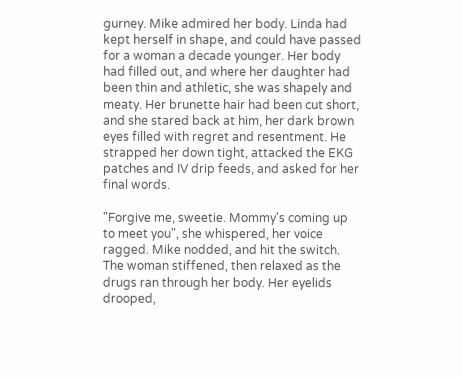gurney. Mike admired her body. Linda had kept herself in shape, and could have passed for a woman a decade younger. Her body had filled out, and where her daughter had been thin and athletic, she was shapely and meaty. Her brunette hair had been cut short, and she stared back at him, her dark brown eyes filled with regret and resentment. He strapped her down tight, attacked the EKG patches and IV drip feeds, and asked for her final words.

"Forgive me, sweetie. Mommy's coming up to meet you", she whispered, her voice ragged. Mike nodded, and hit the switch. The woman stiffened, then relaxed as the drugs ran through her body. Her eyelids drooped,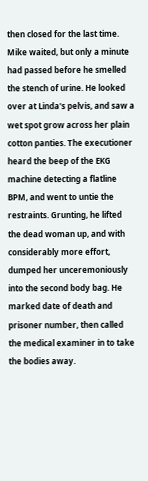then closed for the last time. Mike waited, but only a minute had passed before he smelled the stench of urine. He looked over at Linda's pelvis, and saw a wet spot grow across her plain cotton panties. The executioner heard the beep of the EKG machine detecting a flatline BPM, and went to untie the restraints. Grunting, he lifted the dead woman up, and with considerably more effort, dumped her unceremoniously into the second body bag. He marked date of death and prisoner number, then called the medical examiner in to take the bodies away.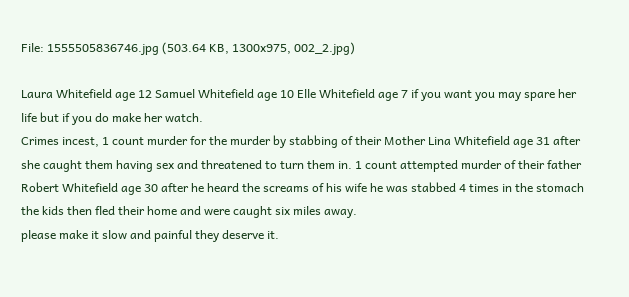File: 1555505836746.jpg (503.64 KB, 1300x975, 002_2.jpg)

Laura Whitefield age 12 Samuel Whitefield age 10 Elle Whitefield age 7 if you want you may spare her life but if you do make her watch.
Crimes incest, 1 count murder for the murder by stabbing of their Mother Lina Whitefield age 31 after she caught them having sex and threatened to turn them in. 1 count attempted murder of their father Robert Whitefield age 30 after he heard the screams of his wife he was stabbed 4 times in the stomach the kids then fled their home and were caught six miles away.
please make it slow and painful they deserve it.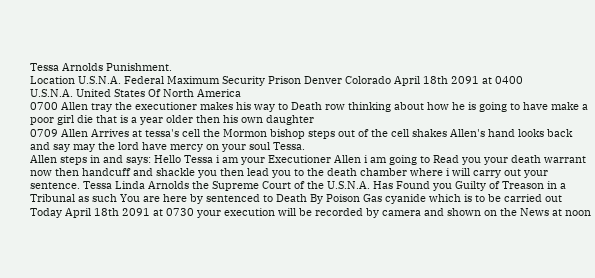Tessa Arnolds Punishment.
Location U.S.N.A. Federal Maximum Security Prison Denver Colorado April 18th 2091 at 0400
U.S.N.A. United States Of North America
0700 Allen tray the executioner makes his way to Death row thinking about how he is going to have make a poor girl die that is a year older then his own daughter
0709 Allen Arrives at tessa's cell the Mormon bishop steps out of the cell shakes Allen's hand looks back and say may the lord have mercy on your soul Tessa.
Allen steps in and says: Hello Tessa i am your Executioner Allen i am going to Read you your death warrant now then handcuff and shackle you then lead you to the death chamber where i will carry out your sentence. Tessa Linda Arnolds the Supreme Court of the U.S.N.A. Has Found you Guilty of Treason in a Tribunal as such You are here by sentenced to Death By Poison Gas cyanide which is to be carried out Today April 18th 2091 at 0730 your execution will be recorded by camera and shown on the News at noon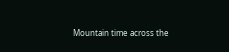Mountain time across the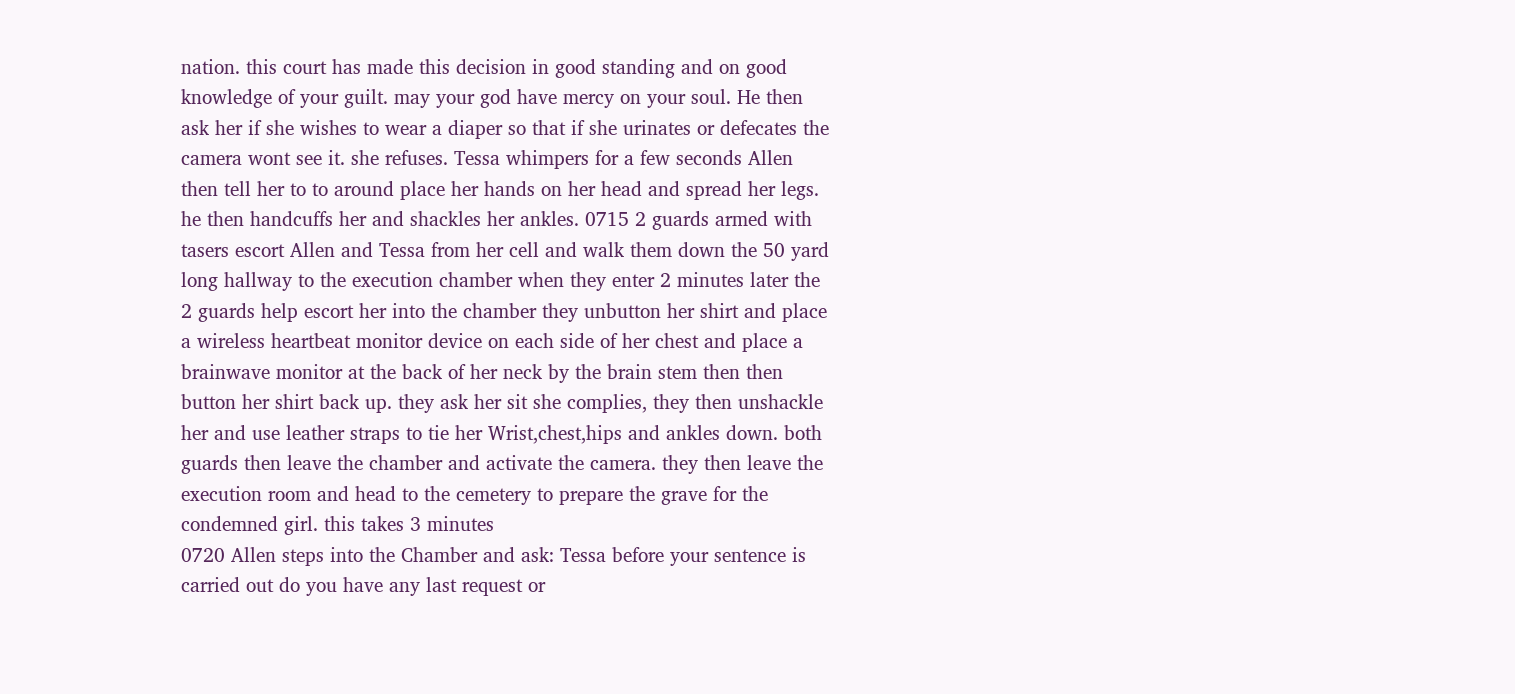nation. this court has made this decision in good standing and on good knowledge of your guilt. may your god have mercy on your soul. He then ask her if she wishes to wear a diaper so that if she urinates or defecates the camera wont see it. she refuses. Tessa whimpers for a few seconds Allen then tell her to to around place her hands on her head and spread her legs. he then handcuffs her and shackles her ankles. 0715 2 guards armed with tasers escort Allen and Tessa from her cell and walk them down the 50 yard long hallway to the execution chamber when they enter 2 minutes later the 2 guards help escort her into the chamber they unbutton her shirt and place a wireless heartbeat monitor device on each side of her chest and place a brainwave monitor at the back of her neck by the brain stem then then button her shirt back up. they ask her sit she complies, they then unshackle her and use leather straps to tie her Wrist,chest,hips and ankles down. both guards then leave the chamber and activate the camera. they then leave the execution room and head to the cemetery to prepare the grave for the condemned girl. this takes 3 minutes
0720 Allen steps into the Chamber and ask: Tessa before your sentence is carried out do you have any last request or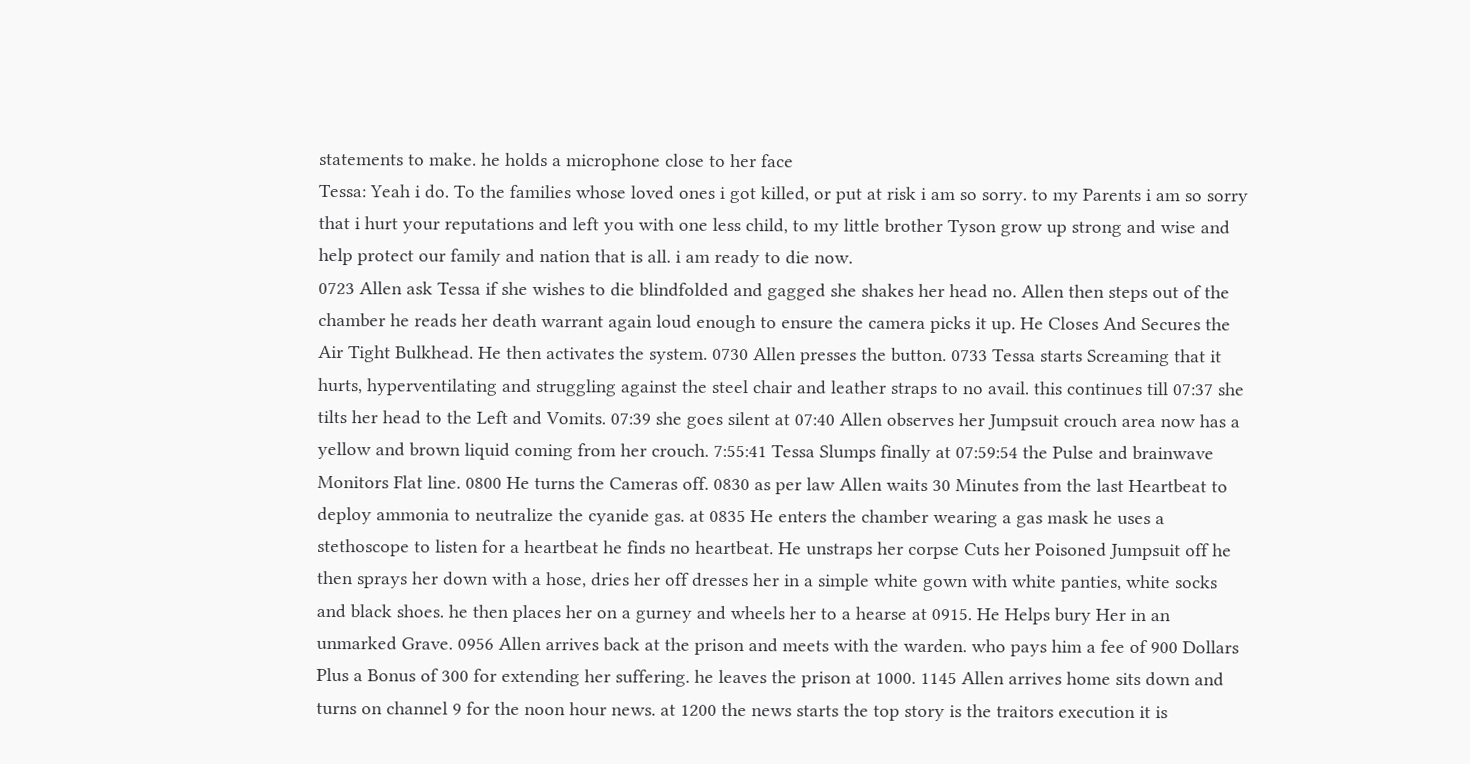statements to make. he holds a microphone close to her face
Tessa: Yeah i do. To the families whose loved ones i got killed, or put at risk i am so sorry. to my Parents i am so sorry that i hurt your reputations and left you with one less child, to my little brother Tyson grow up strong and wise and help protect our family and nation that is all. i am ready to die now.
0723 Allen ask Tessa if she wishes to die blindfolded and gagged she shakes her head no. Allen then steps out of the chamber he reads her death warrant again loud enough to ensure the camera picks it up. He Closes And Secures the Air Tight Bulkhead. He then activates the system. 0730 Allen presses the button. 0733 Tessa starts Screaming that it hurts, hyperventilating and struggling against the steel chair and leather straps to no avail. this continues till 07:37 she tilts her head to the Left and Vomits. 07:39 she goes silent at 07:40 Allen observes her Jumpsuit crouch area now has a yellow and brown liquid coming from her crouch. 7:55:41 Tessa Slumps finally at 07:59:54 the Pulse and brainwave Monitors Flat line. 0800 He turns the Cameras off. 0830 as per law Allen waits 30 Minutes from the last Heartbeat to deploy ammonia to neutralize the cyanide gas. at 0835 He enters the chamber wearing a gas mask he uses a stethoscope to listen for a heartbeat he finds no heartbeat. He unstraps her corpse Cuts her Poisoned Jumpsuit off he then sprays her down with a hose, dries her off dresses her in a simple white gown with white panties, white socks and black shoes. he then places her on a gurney and wheels her to a hearse at 0915. He Helps bury Her in an unmarked Grave. 0956 Allen arrives back at the prison and meets with the warden. who pays him a fee of 900 Dollars Plus a Bonus of 300 for extending her suffering. he leaves the prison at 1000. 1145 Allen arrives home sits down and turns on channel 9 for the noon hour news. at 1200 the news starts the top story is the traitors execution it is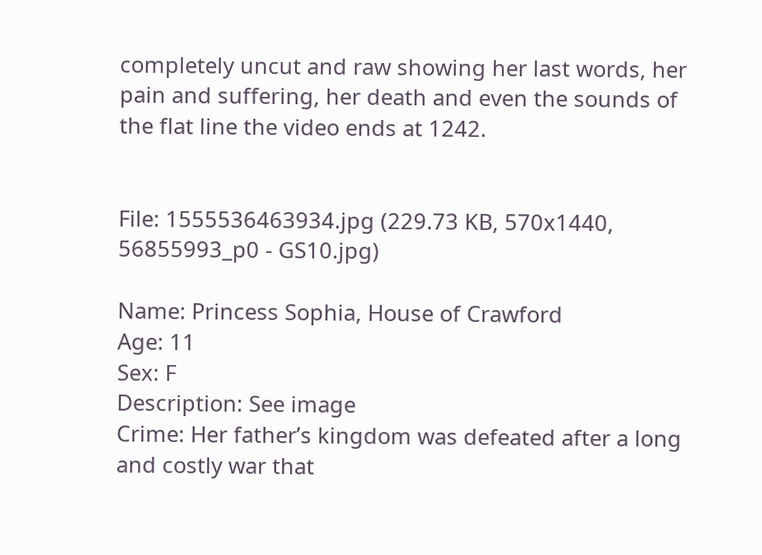completely uncut and raw showing her last words, her pain and suffering, her death and even the sounds of the flat line the video ends at 1242.


File: 1555536463934.jpg (229.73 KB, 570x1440, 56855993_p0 - GS10.jpg)

Name: Princess Sophia, House of Crawford
Age: 11
Sex: F
Description: See image
Crime: Her father’s kingdom was defeated after a long and costly war that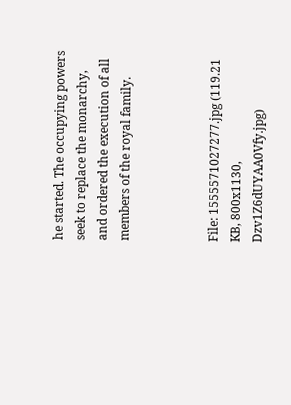he started. The occupying powers seek to replace the monarchy, and ordered the execution of all members of the royal family.



File: 1555571027277.jpg (119.21 KB, 800x1130, Dzv1Z6dUYAA0Vfy.jpg)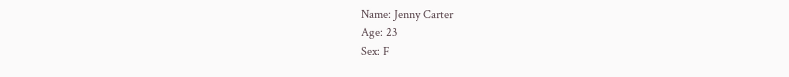Name: Jenny Carter
Age: 23
Sex: F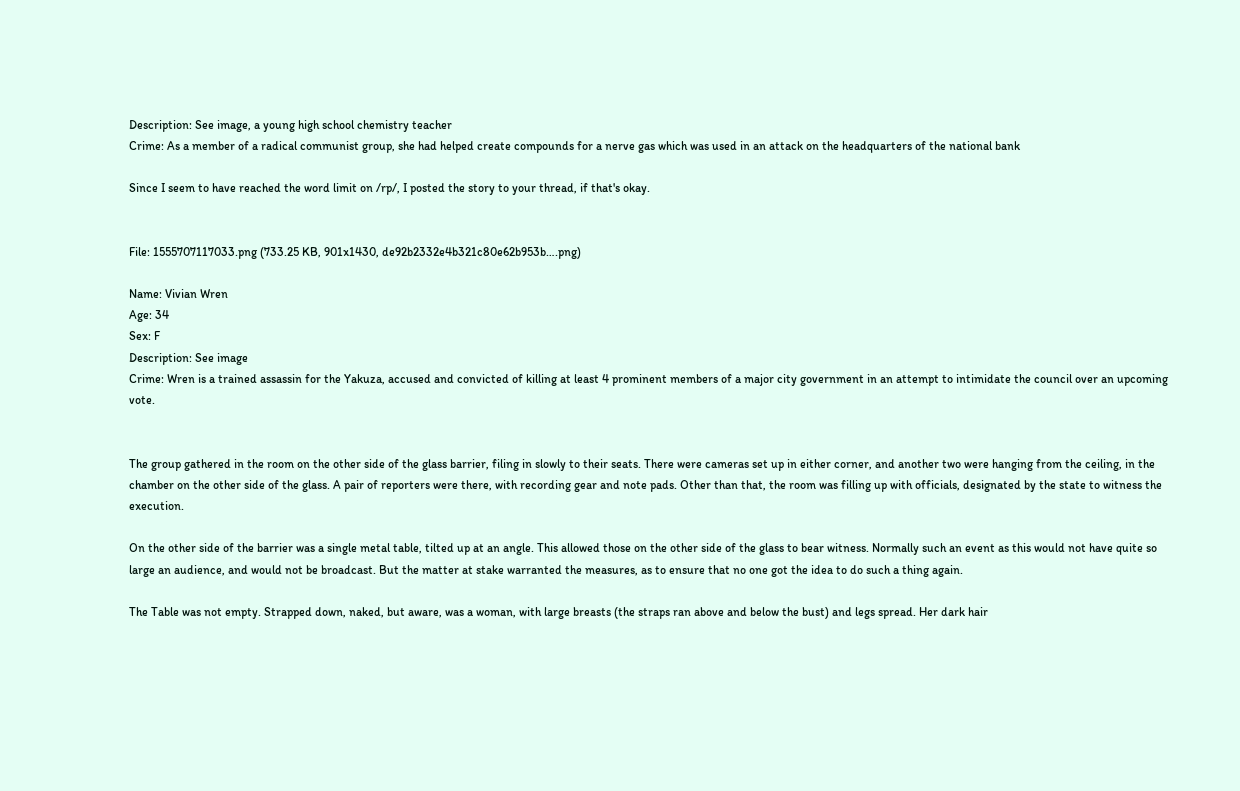Description: See image, a young high school chemistry teacher
Crime: As a member of a radical communist group, she had helped create compounds for a nerve gas which was used in an attack on the headquarters of the national bank

Since I seem to have reached the word limit on /rp/, I posted the story to your thread, if that's okay.


File: 1555707117033.png (733.25 KB, 901x1430, de92b2332e4b321c80e62b953b….png)

Name: Vivian Wren
Age: 34
Sex: F
Description: See image
Crime: Wren is a trained assassin for the Yakuza, accused and convicted of killing at least 4 prominent members of a major city government in an attempt to intimidate the council over an upcoming vote.


The group gathered in the room on the other side of the glass barrier, filing in slowly to their seats. There were cameras set up in either corner, and another two were hanging from the ceiling, in the chamber on the other side of the glass. A pair of reporters were there, with recording gear and note pads. Other than that, the room was filling up with officials, designated by the state to witness the execution.

On the other side of the barrier was a single metal table, tilted up at an angle. This allowed those on the other side of the glass to bear witness. Normally such an event as this would not have quite so large an audience, and would not be broadcast. But the matter at stake warranted the measures, as to ensure that no one got the idea to do such a thing again.

The Table was not empty. Strapped down, naked, but aware, was a woman, with large breasts (the straps ran above and below the bust) and legs spread. Her dark hair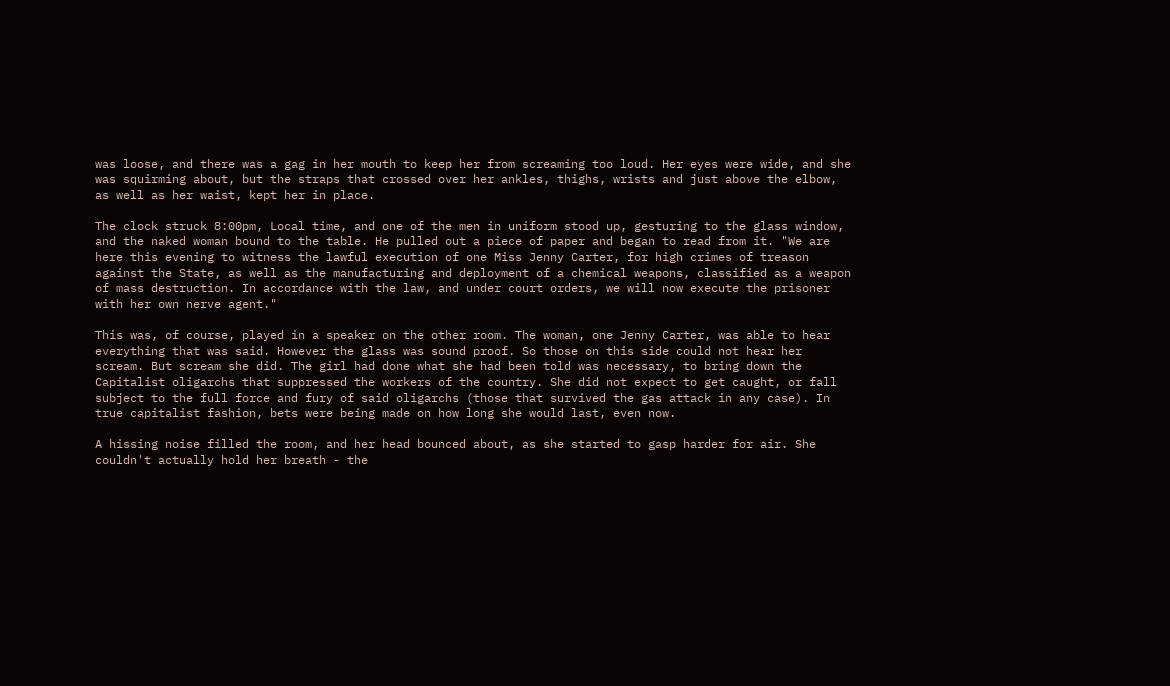was loose, and there was a gag in her mouth to keep her from screaming too loud. Her eyes were wide, and she was squirming about, but the straps that crossed over her ankles, thighs, wrists and just above the elbow, as well as her waist, kept her in place.

The clock struck 8:00pm, Local time, and one of the men in uniform stood up, gesturing to the glass window, and the naked woman bound to the table. He pulled out a piece of paper and began to read from it. "We are here this evening to witness the lawful execution of one Miss Jenny Carter, for high crimes of treason against the State, as well as the manufacturing and deployment of a chemical weapons, classified as a weapon of mass destruction. In accordance with the law, and under court orders, we will now execute the prisoner with her own nerve agent."

This was, of course, played in a speaker on the other room. The woman, one Jenny Carter, was able to hear everything that was said. However the glass was sound proof. So those on this side could not hear her scream. But scream she did. The girl had done what she had been told was necessary, to bring down the Capitalist oligarchs that suppressed the workers of the country. She did not expect to get caught, or fall subject to the full force and fury of said oligarchs (those that survived the gas attack in any case). In true capitalist fashion, bets were being made on how long she would last, even now.

A hissing noise filled the room, and her head bounced about, as she started to gasp harder for air. She couldn't actually hold her breath - the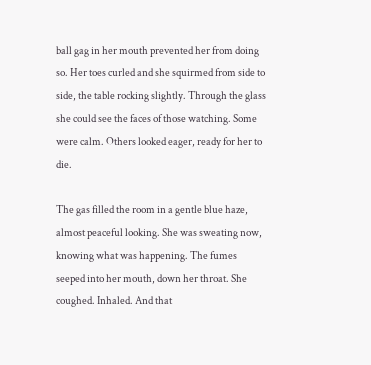ball gag in her mouth prevented her from doing so. Her toes curled and she squirmed from side to side, the table rocking slightly. Through the glass she could see the faces of those watching. Some were calm. Others looked eager, ready for her to die.

The gas filled the room in a gentle blue haze, almost peaceful looking. She was sweating now, knowing what was happening. The fumes seeped into her mouth, down her throat. She coughed. Inhaled. And that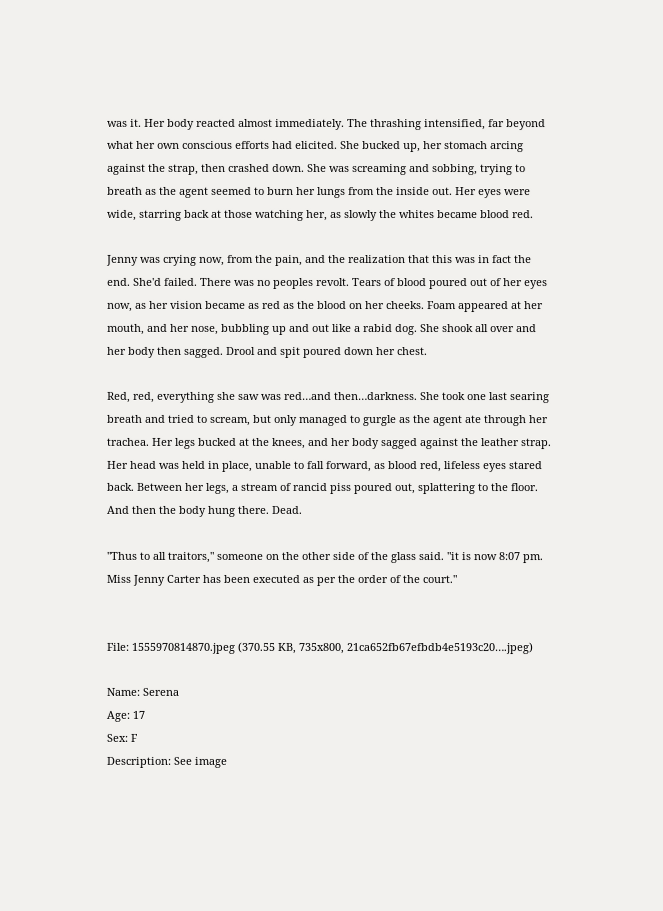was it. Her body reacted almost immediately. The thrashing intensified, far beyond what her own conscious efforts had elicited. She bucked up, her stomach arcing against the strap, then crashed down. She was screaming and sobbing, trying to breath as the agent seemed to burn her lungs from the inside out. Her eyes were wide, starring back at those watching her, as slowly the whites became blood red.

Jenny was crying now, from the pain, and the realization that this was in fact the end. She'd failed. There was no peoples revolt. Tears of blood poured out of her eyes now, as her vision became as red as the blood on her cheeks. Foam appeared at her mouth, and her nose, bubbling up and out like a rabid dog. She shook all over and her body then sagged. Drool and spit poured down her chest.

Red, red, everything she saw was red…and then…darkness. She took one last searing breath and tried to scream, but only managed to gurgle as the agent ate through her trachea. Her legs bucked at the knees, and her body sagged against the leather strap. Her head was held in place, unable to fall forward, as blood red, lifeless eyes stared back. Between her legs, a stream of rancid piss poured out, splattering to the floor. And then the body hung there. Dead.

"Thus to all traitors," someone on the other side of the glass said. "it is now 8:07 pm. Miss Jenny Carter has been executed as per the order of the court."


File: 1555970814870.jpeg (370.55 KB, 735x800, 21ca652fb67efbdb4e5193c20….jpeg)

Name: Serena
Age: 17
Sex: F
Description: See image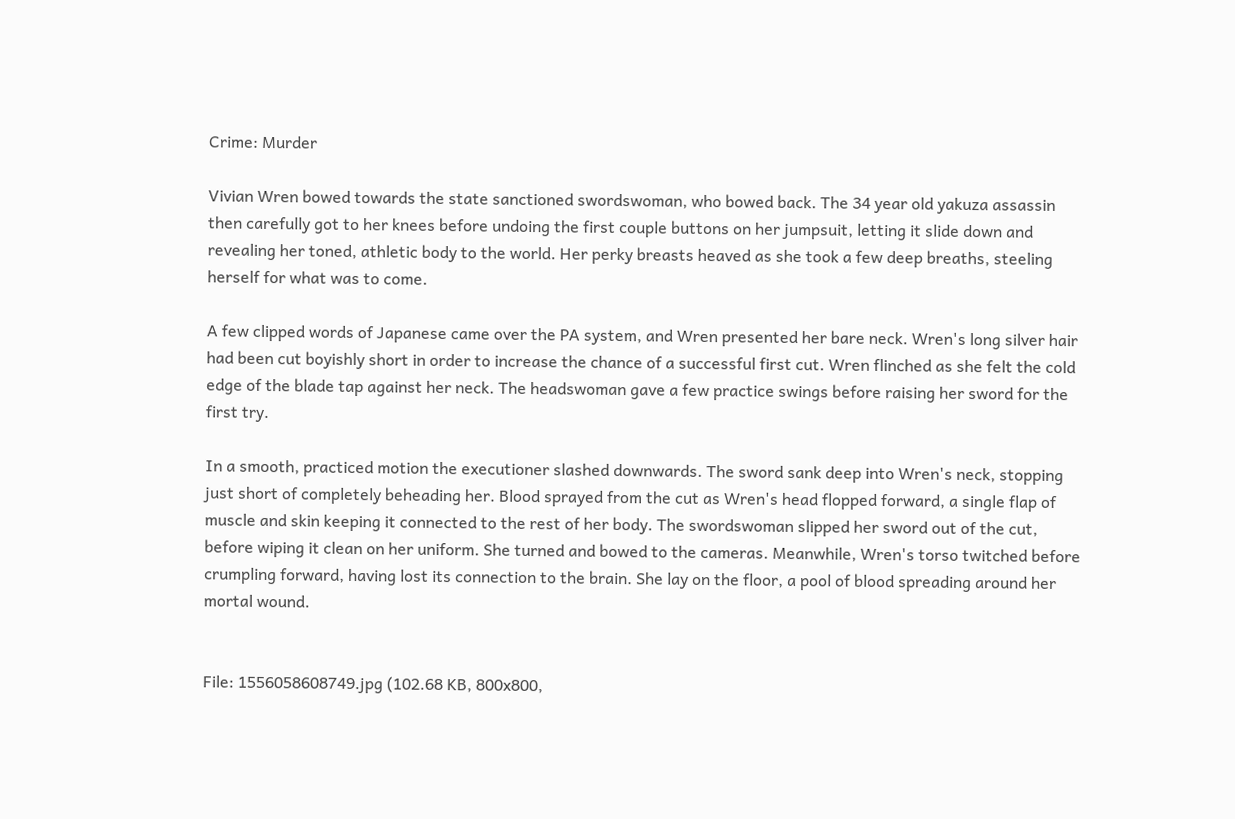Crime: Murder

Vivian Wren bowed towards the state sanctioned swordswoman, who bowed back. The 34 year old yakuza assassin then carefully got to her knees before undoing the first couple buttons on her jumpsuit, letting it slide down and revealing her toned, athletic body to the world. Her perky breasts heaved as she took a few deep breaths, steeling herself for what was to come.

A few clipped words of Japanese came over the PA system, and Wren presented her bare neck. Wren's long silver hair had been cut boyishly short in order to increase the chance of a successful first cut. Wren flinched as she felt the cold edge of the blade tap against her neck. The headswoman gave a few practice swings before raising her sword for the first try.

In a smooth, practiced motion the executioner slashed downwards. The sword sank deep into Wren's neck, stopping just short of completely beheading her. Blood sprayed from the cut as Wren's head flopped forward, a single flap of muscle and skin keeping it connected to the rest of her body. The swordswoman slipped her sword out of the cut, before wiping it clean on her uniform. She turned and bowed to the cameras. Meanwhile, Wren's torso twitched before crumpling forward, having lost its connection to the brain. She lay on the floor, a pool of blood spreading around her mortal wound.


File: 1556058608749.jpg (102.68 KB, 800x800,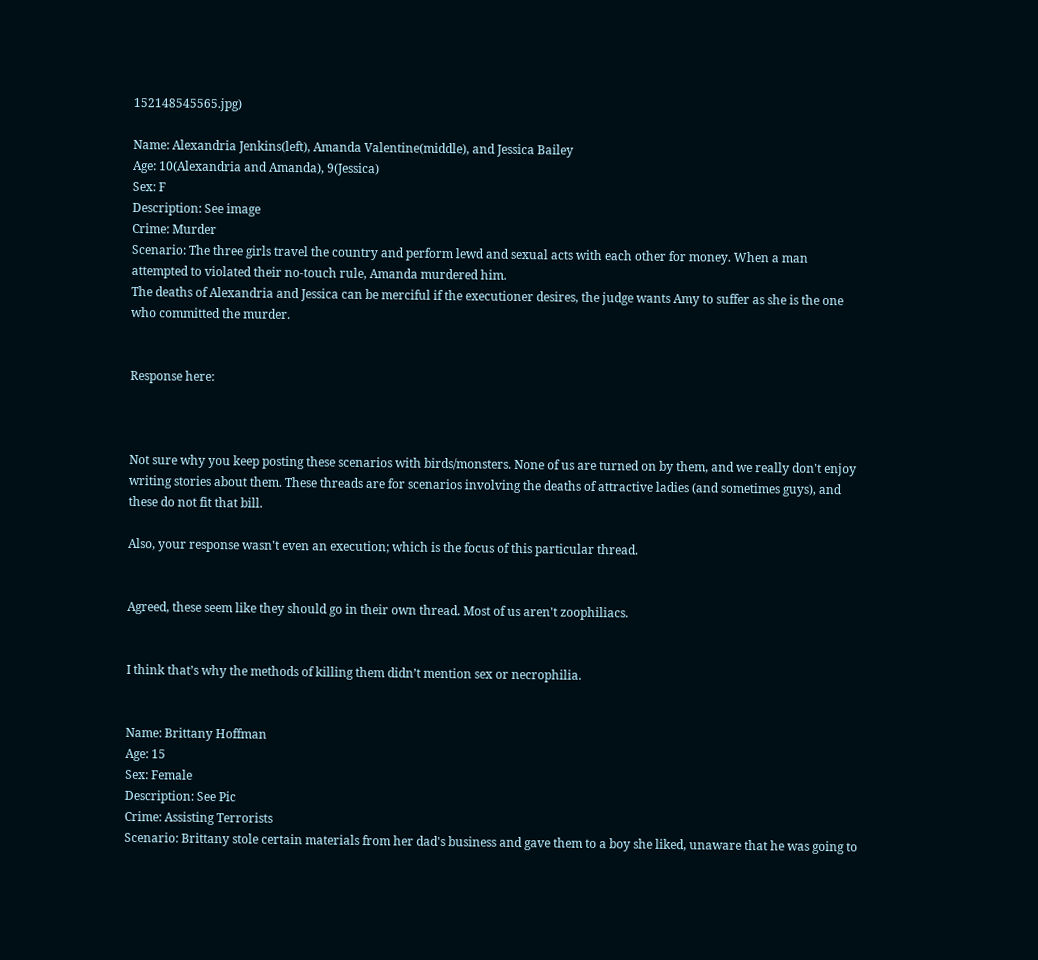152148545565.jpg)

Name: Alexandria Jenkins(left), Amanda Valentine(middle), and Jessica Bailey
Age: 10(Alexandria and Amanda), 9(Jessica)
Sex: F
Description: See image
Crime: Murder
Scenario: The three girls travel the country and perform lewd and sexual acts with each other for money. When a man attempted to violated their no-touch rule, Amanda murdered him.
The deaths of Alexandria and Jessica can be merciful if the executioner desires, the judge wants Amy to suffer as she is the one who committed the murder.


Response here:



Not sure why you keep posting these scenarios with birds/monsters. None of us are turned on by them, and we really don't enjoy writing stories about them. These threads are for scenarios involving the deaths of attractive ladies (and sometimes guys), and these do not fit that bill.

Also, your response wasn't even an execution; which is the focus of this particular thread.


Agreed, these seem like they should go in their own thread. Most of us aren't zoophiliacs.


I think that’s why the methods of killing them didn’t mention sex or necrophilia.


Name: Brittany Hoffman
Age: 15
Sex: Female
Description: See Pic
Crime: Assisting Terrorists
Scenario: Brittany stole certain materials from her dad's business and gave them to a boy she liked, unaware that he was going to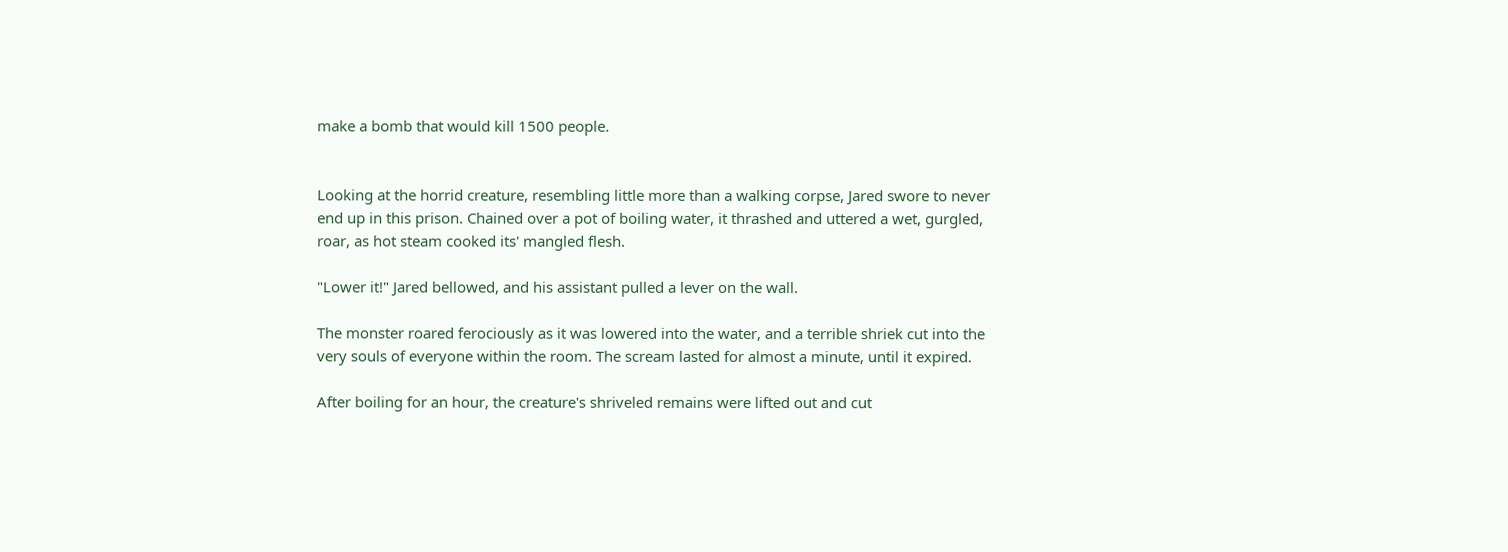make a bomb that would kill 1500 people.


Looking at the horrid creature, resembling little more than a walking corpse, Jared swore to never end up in this prison. Chained over a pot of boiling water, it thrashed and uttered a wet, gurgled, roar, as hot steam cooked its' mangled flesh.

"Lower it!" Jared bellowed, and his assistant pulled a lever on the wall.

The monster roared ferociously as it was lowered into the water, and a terrible shriek cut into the very souls of everyone within the room. The scream lasted for almost a minute, until it expired.

After boiling for an hour, the creature's shriveled remains were lifted out and cut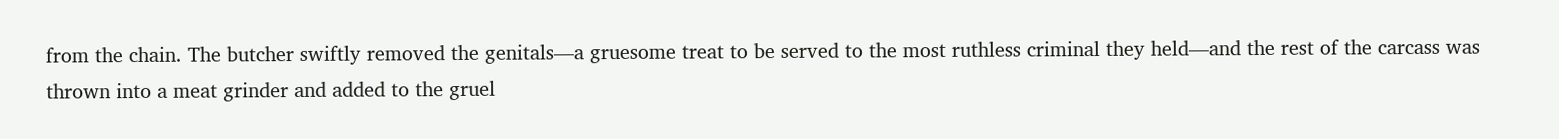from the chain. The butcher swiftly removed the genitals—a gruesome treat to be served to the most ruthless criminal they held—and the rest of the carcass was thrown into a meat grinder and added to the gruel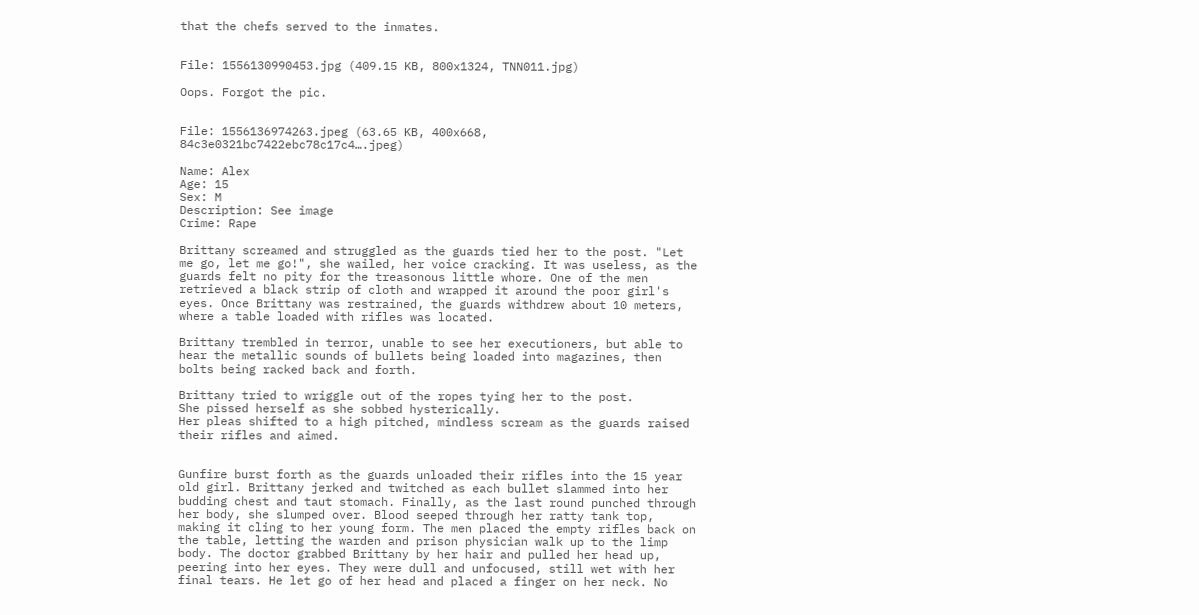that the chefs served to the inmates.


File: 1556130990453.jpg (409.15 KB, 800x1324, TNN011.jpg)

Oops. Forgot the pic.


File: 1556136974263.jpeg (63.65 KB, 400x668, 84c3e0321bc7422ebc78c17c4….jpeg)

Name: Alex
Age: 15
Sex: M
Description: See image
Crime: Rape

Brittany screamed and struggled as the guards tied her to the post. "Let me go, let me go!", she wailed, her voice cracking. It was useless, as the guards felt no pity for the treasonous little whore. One of the men retrieved a black strip of cloth and wrapped it around the poor girl's eyes. Once Brittany was restrained, the guards withdrew about 10 meters, where a table loaded with rifles was located.

Brittany trembled in terror, unable to see her executioners, but able to hear the metallic sounds of bullets being loaded into magazines, then bolts being racked back and forth.

Brittany tried to wriggle out of the ropes tying her to the post.
She pissed herself as she sobbed hysterically.
Her pleas shifted to a high pitched, mindless scream as the guards raised their rifles and aimed.


Gunfire burst forth as the guards unloaded their rifles into the 15 year old girl. Brittany jerked and twitched as each bullet slammed into her budding chest and taut stomach. Finally, as the last round punched through her body, she slumped over. Blood seeped through her ratty tank top, making it cling to her young form. The men placed the empty rifles back on the table, letting the warden and prison physician walk up to the limp body. The doctor grabbed Brittany by her hair and pulled her head up, peering into her eyes. They were dull and unfocused, still wet with her final tears. He let go of her head and placed a finger on her neck. No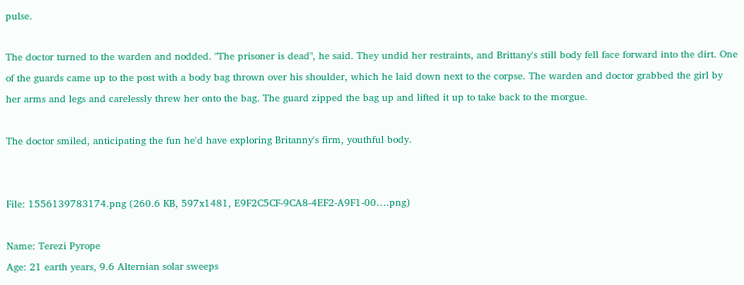pulse.

The doctor turned to the warden and nodded. "The prisoner is dead", he said. They undid her restraints, and Brittany's still body fell face forward into the dirt. One of the guards came up to the post with a body bag thrown over his shoulder, which he laid down next to the corpse. The warden and doctor grabbed the girl by her arms and legs and carelessly threw her onto the bag. The guard zipped the bag up and lifted it up to take back to the morgue.

The doctor smiled, anticipating the fun he'd have exploring Britanny's firm, youthful body.


File: 1556139783174.png (260.6 KB, 597x1481, E9F2C5CF-9CA8-4EF2-A9F1-00….png)

Name: Terezi Pyrope
Age: 21 earth years, 9.6 Alternian solar sweeps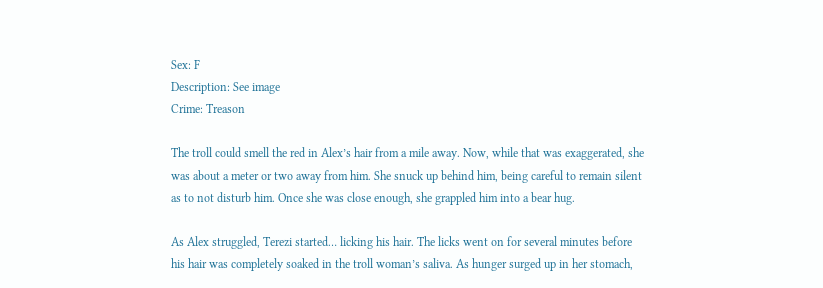Sex: F
Description: See image
Crime: Treason

The troll could smell the red in Alex’s hair from a mile away. Now, while that was exaggerated, she was about a meter or two away from him. She snuck up behind him, being careful to remain silent as to not disturb him. Once she was close enough, she grappled him into a bear hug.

As Alex struggled, Terezi started… licking his hair. The licks went on for several minutes before his hair was completely soaked in the troll woman’s saliva. As hunger surged up in her stomach,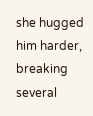she hugged him harder, breaking several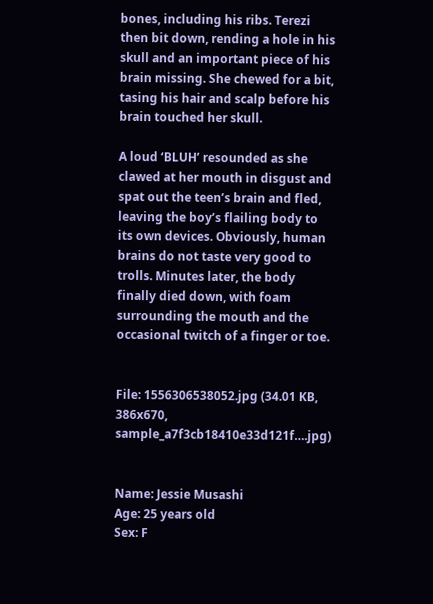bones, including his ribs. Terezi then bit down, rending a hole in his skull and an important piece of his brain missing. She chewed for a bit, tasing his hair and scalp before his brain touched her skull.

A loud ‘BLUH’ resounded as she clawed at her mouth in disgust and spat out the teen’s brain and fled, leaving the boy’s flailing body to its own devices. Obviously, human brains do not taste very good to trolls. Minutes later, the body finally died down, with foam surrounding the mouth and the occasional twitch of a finger or toe.


File: 1556306538052.jpg (34.01 KB, 386x670, sample_a7f3cb18410e33d121f….jpg)


Name: Jessie Musashi
Age: 25 years old
Sex: F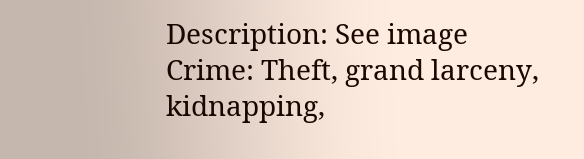Description: See image
Crime: Theft, grand larceny, kidnapping,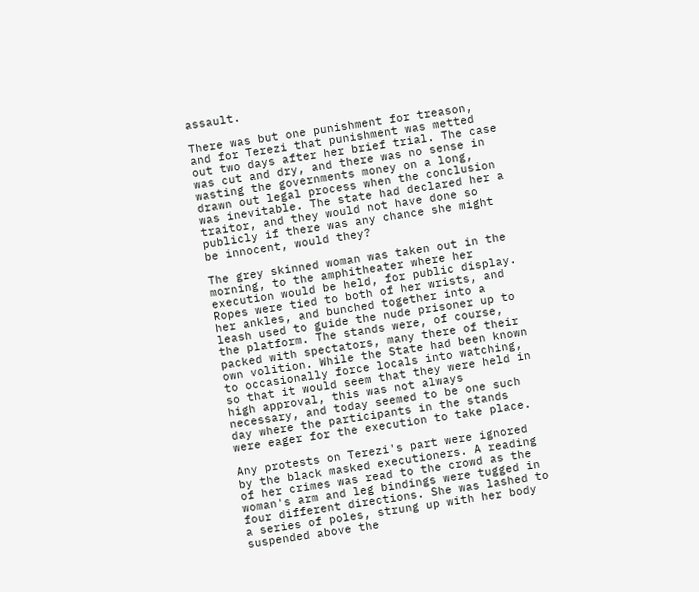assault.

There was but one punishment for treason, and for Terezi that punishment was metted out two days after her brief trial. The case was cut and dry, and there was no sense in wasting the governments money on a long, drawn out legal process when the conclusion was inevitable. The state had declared her a traitor, and they would not have done so publicly if there was any chance she might be innocent, would they?

The grey skinned woman was taken out in the morning, to the amphitheater where her execution would be held, for public display. Ropes were tied to both of her wrists, and her ankles, and bunched together into a leash used to guide the nude prisoner up to the platform. The stands were, of course, packed with spectators, many there of their own volition. While the State had been known to occasionally force locals into watching, so that it would seem that they were held in high approval, this was not always necessary, and today seemed to be one such day where the participants in the stands were eager for the execution to take place.

Any protests on Terezi's part were ignored by the black masked executioners. A reading of her crimes was read to the crowd as the woman's arm and leg bindings were tugged in four different directions. She was lashed to a series of poles, strung up with her body suspended above the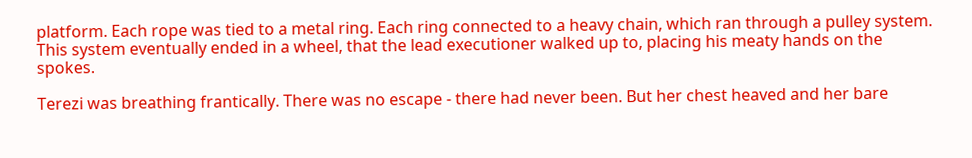platform. Each rope was tied to a metal ring. Each ring connected to a heavy chain, which ran through a pulley system. This system eventually ended in a wheel, that the lead executioner walked up to, placing his meaty hands on the spokes.

Terezi was breathing frantically. There was no escape - there had never been. But her chest heaved and her bare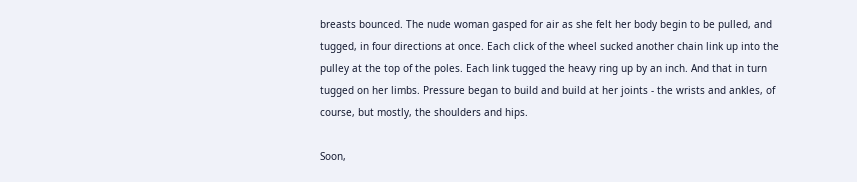breasts bounced. The nude woman gasped for air as she felt her body begin to be pulled, and tugged, in four directions at once. Each click of the wheel sucked another chain link up into the pulley at the top of the poles. Each link tugged the heavy ring up by an inch. And that in turn tugged on her limbs. Pressure began to build and build at her joints - the wrists and ankles, of course, but mostly, the shoulders and hips.

Soon,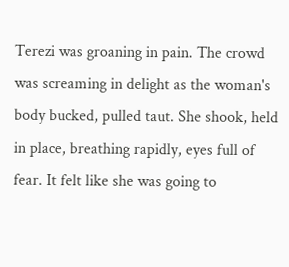Terezi was groaning in pain. The crowd was screaming in delight as the woman's body bucked, pulled taut. She shook, held in place, breathing rapidly, eyes full of fear. It felt like she was going to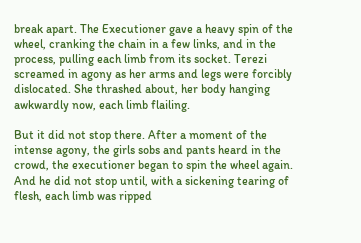break apart. The Executioner gave a heavy spin of the wheel, cranking the chain in a few links, and in the process, pulling each limb from its socket. Terezi screamed in agony as her arms and legs were forcibly dislocated. She thrashed about, her body hanging awkwardly now, each limb flailing.

But it did not stop there. After a moment of the intense agony, the girls sobs and pants heard in the crowd, the executioner began to spin the wheel again. And he did not stop until, with a sickening tearing of flesh, each limb was ripped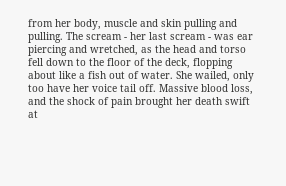from her body, muscle and skin pulling and pulling. The scream - her last scream - was ear piercing and wretched, as the head and torso fell down to the floor of the deck, flopping about like a fish out of water. She wailed, only too have her voice tail off. Massive blood loss, and the shock of pain brought her death swift at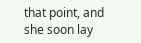that point, and she soon lay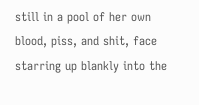still in a pool of her own blood, piss, and shit, face starring up blankly into the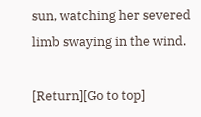sun, watching her severed limb swaying in the wind.

[Return][Go to top]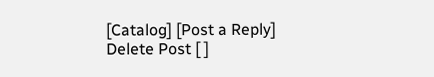[Catalog] [Post a Reply]
Delete Post [ ]